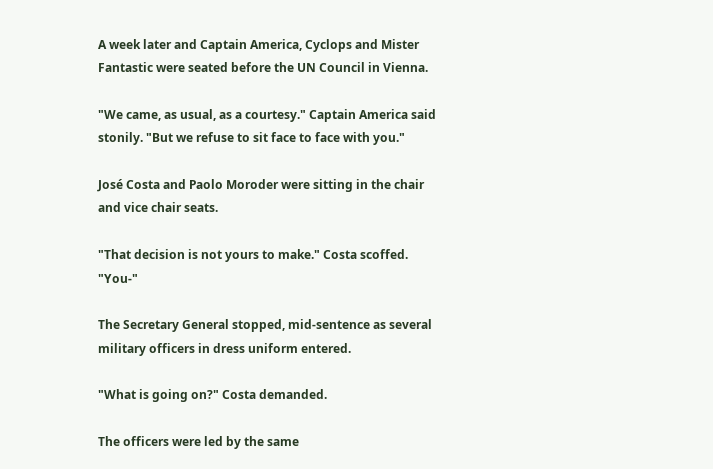A week later and Captain America, Cyclops and Mister Fantastic were seated before the UN Council in Vienna.

"We came, as usual, as a courtesy." Captain America said stonily. "But we refuse to sit face to face with you."

José Costa and Paolo Moroder were sitting in the chair and vice chair seats.

"That decision is not yours to make." Costa scoffed. "You-"

The Secretary General stopped, mid-sentence as several military officers in dress uniform entered.

"What is going on?" Costa demanded.

The officers were led by the same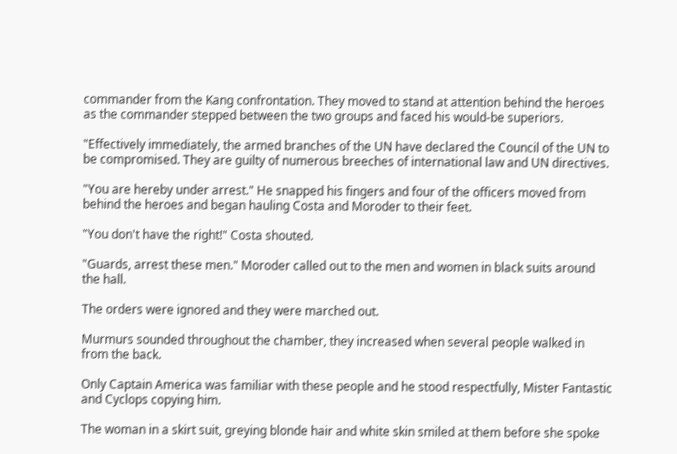commander from the Kang confrontation. They moved to stand at attention behind the heroes as the commander stepped between the two groups and faced his would-be superiors.

"Effectively immediately, the armed branches of the UN have declared the Council of the UN to be compromised. They are guilty of numerous breeches of international law and UN directives.

"You are hereby under arrest." He snapped his fingers and four of the officers moved from behind the heroes and began hauling Costa and Moroder to their feet.

"You don't have the right!" Costa shouted.

"Guards, arrest these men." Moroder called out to the men and women in black suits around the hall.

The orders were ignored and they were marched out.

Murmurs sounded throughout the chamber, they increased when several people walked in from the back.

Only Captain America was familiar with these people and he stood respectfully, Mister Fantastic and Cyclops copying him.

The woman in a skirt suit, greying blonde hair and white skin smiled at them before she spoke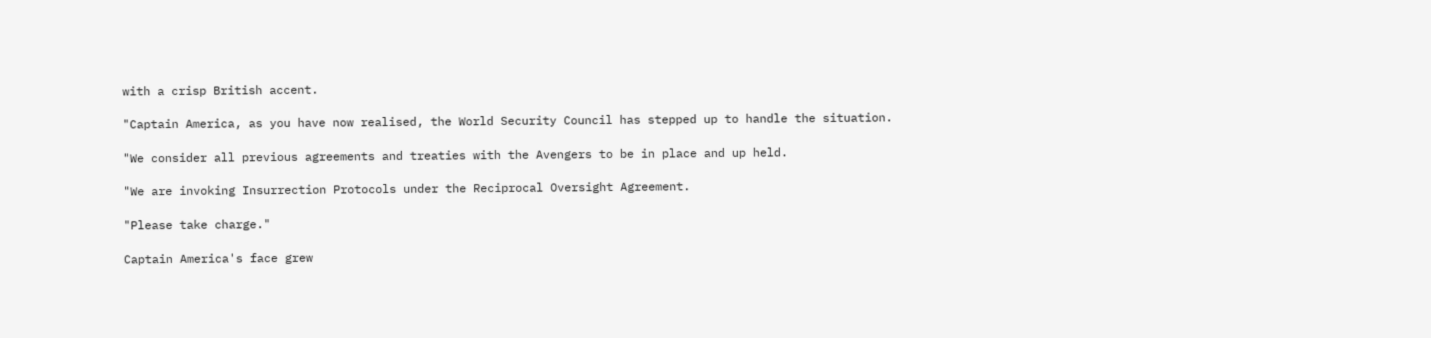with a crisp British accent.

"Captain America, as you have now realised, the World Security Council has stepped up to handle the situation.

"We consider all previous agreements and treaties with the Avengers to be in place and up held.

"We are invoking Insurrection Protocols under the Reciprocal Oversight Agreement.

"Please take charge."

Captain America's face grew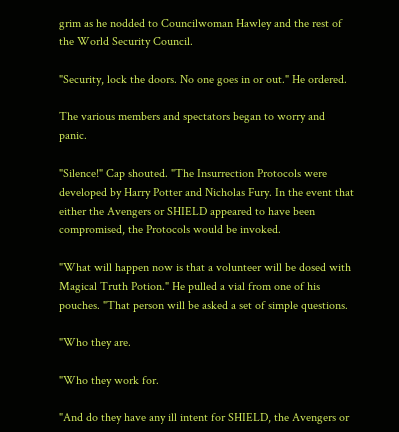grim as he nodded to Councilwoman Hawley and the rest of the World Security Council.

"Security, lock the doors. No one goes in or out." He ordered.

The various members and spectators began to worry and panic.

"Silence!" Cap shouted. "The Insurrection Protocols were developed by Harry Potter and Nicholas Fury. In the event that either the Avengers or SHIELD appeared to have been compromised, the Protocols would be invoked.

"What will happen now is that a volunteer will be dosed with Magical Truth Potion." He pulled a vial from one of his pouches. "That person will be asked a set of simple questions.

"Who they are.

"Who they work for.

"And do they have any ill intent for SHIELD, the Avengers or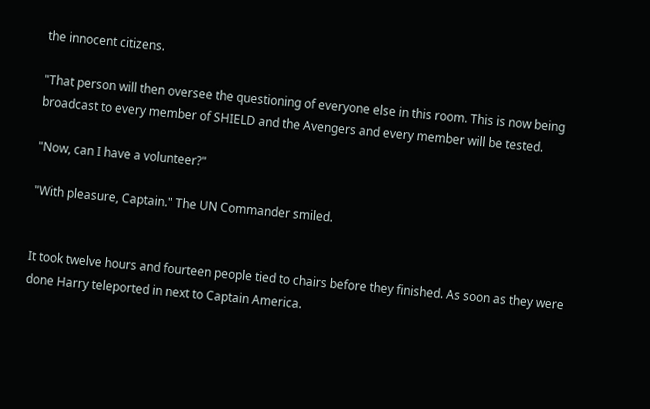the innocent citizens.

"That person will then oversee the questioning of everyone else in this room. This is now being broadcast to every member of SHIELD and the Avengers and every member will be tested.

"Now, can I have a volunteer?"

"With pleasure, Captain." The UN Commander smiled.


It took twelve hours and fourteen people tied to chairs before they finished. As soon as they were done Harry teleported in next to Captain America.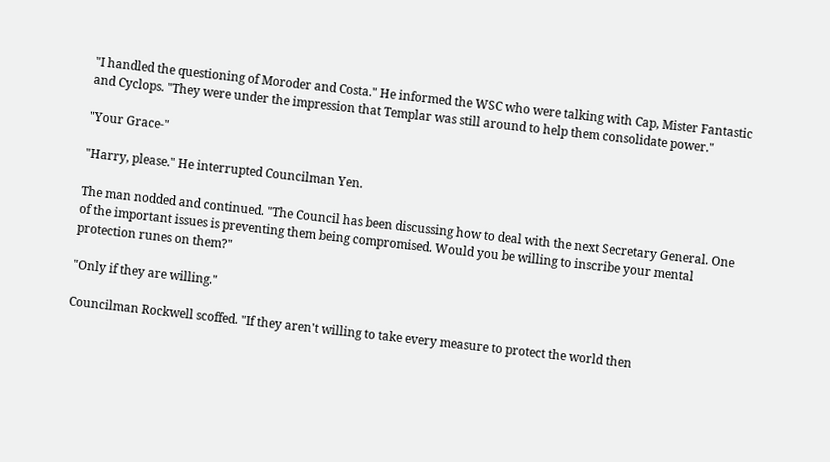"I handled the questioning of Moroder and Costa." He informed the WSC who were talking with Cap, Mister Fantastic and Cyclops. "They were under the impression that Templar was still around to help them consolidate power."

"Your Grace-"

"Harry, please." He interrupted Councilman Yen.

The man nodded and continued. "The Council has been discussing how to deal with the next Secretary General. One of the important issues is preventing them being compromised. Would you be willing to inscribe your mental protection runes on them?"

"Only if they are willing."

Councilman Rockwell scoffed. "If they aren't willing to take every measure to protect the world then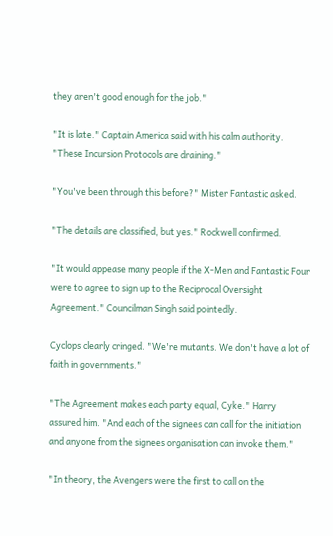they aren't good enough for the job."

"It is late." Captain America said with his calm authority. "These Incursion Protocols are draining."

"You've been through this before?" Mister Fantastic asked.

"The details are classified, but yes." Rockwell confirmed.

"It would appease many people if the X-Men and Fantastic Four were to agree to sign up to the Reciprocal Oversight Agreement." Councilman Singh said pointedly.

Cyclops clearly cringed. "We're mutants. We don't have a lot of faith in governments."

"The Agreement makes each party equal, Cyke." Harry assured him. "And each of the signees can call for the initiation and anyone from the signees organisation can invoke them."

"In theory, the Avengers were the first to call on the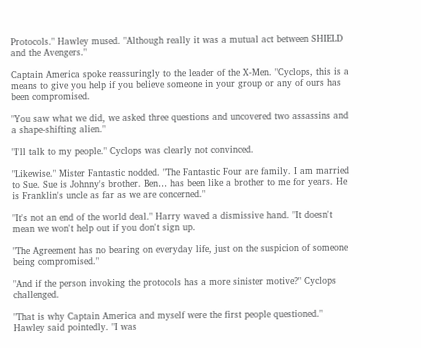Protocols." Hawley mused. "Although really it was a mutual act between SHIELD and the Avengers."

Captain America spoke reassuringly to the leader of the X-Men. "Cyclops, this is a means to give you help if you believe someone in your group or any of ours has been compromised.

"You saw what we did, we asked three questions and uncovered two assassins and a shape-shifting alien."

"I'll talk to my people." Cyclops was clearly not convinced.

"Likewise." Mister Fantastic nodded. "The Fantastic Four are family. I am married to Sue. Sue is Johnny's brother. Ben… has been like a brother to me for years. He is Franklin's uncle as far as we are concerned."

"It's not an end of the world deal." Harry waved a dismissive hand. "It doesn't mean we won't help out if you don't sign up.

"The Agreement has no bearing on everyday life, just on the suspicion of someone being compromised."

"And if the person invoking the protocols has a more sinister motive?" Cyclops challenged.

"That is why Captain America and myself were the first people questioned." Hawley said pointedly. "I was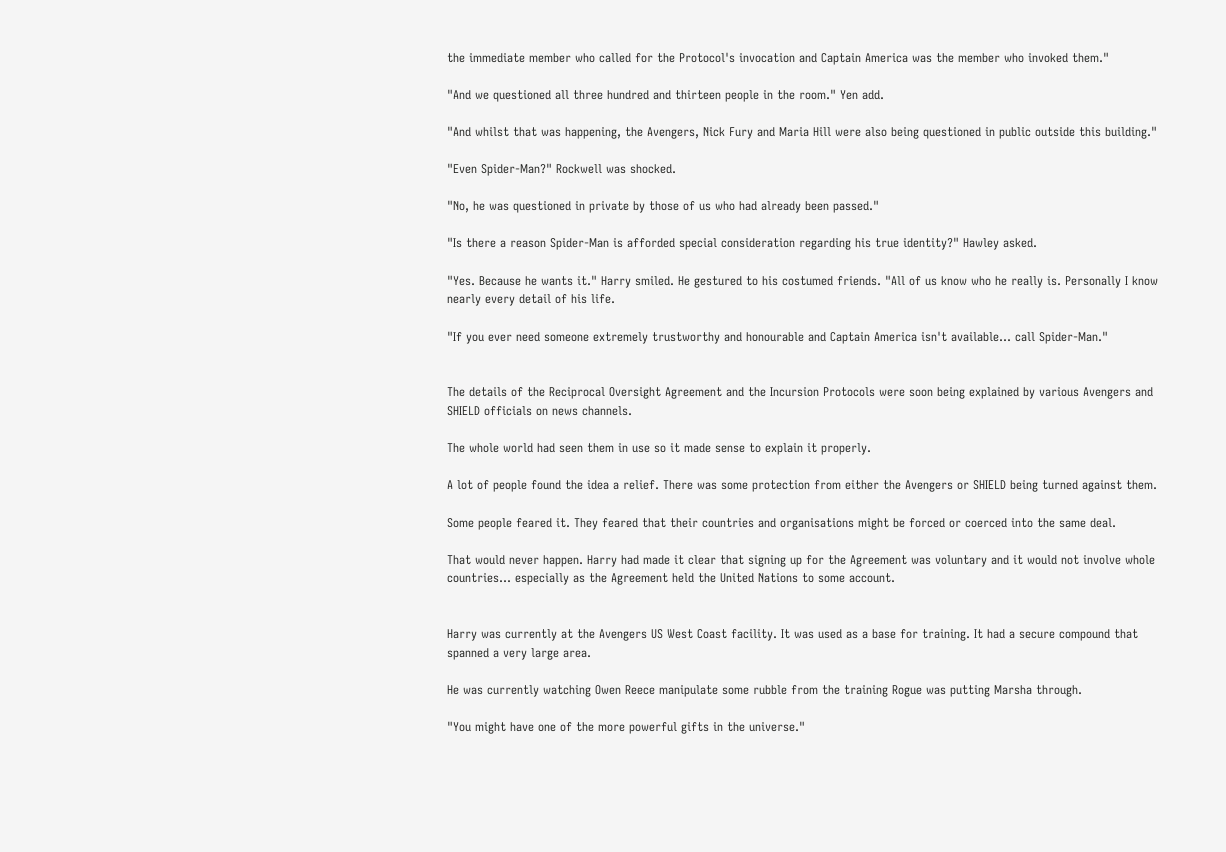the immediate member who called for the Protocol's invocation and Captain America was the member who invoked them."

"And we questioned all three hundred and thirteen people in the room." Yen add.

"And whilst that was happening, the Avengers, Nick Fury and Maria Hill were also being questioned in public outside this building."

"Even Spider-Man?" Rockwell was shocked.

"No, he was questioned in private by those of us who had already been passed."

"Is there a reason Spider-Man is afforded special consideration regarding his true identity?" Hawley asked.

"Yes. Because he wants it." Harry smiled. He gestured to his costumed friends. "All of us know who he really is. Personally I know nearly every detail of his life.

"If you ever need someone extremely trustworthy and honourable and Captain America isn't available… call Spider-Man."


The details of the Reciprocal Oversight Agreement and the Incursion Protocols were soon being explained by various Avengers and SHIELD officials on news channels.

The whole world had seen them in use so it made sense to explain it properly.

A lot of people found the idea a relief. There was some protection from either the Avengers or SHIELD being turned against them.

Some people feared it. They feared that their countries and organisations might be forced or coerced into the same deal.

That would never happen. Harry had made it clear that signing up for the Agreement was voluntary and it would not involve whole countries… especially as the Agreement held the United Nations to some account.


Harry was currently at the Avengers US West Coast facility. It was used as a base for training. It had a secure compound that spanned a very large area.

He was currently watching Owen Reece manipulate some rubble from the training Rogue was putting Marsha through.

"You might have one of the more powerful gifts in the universe."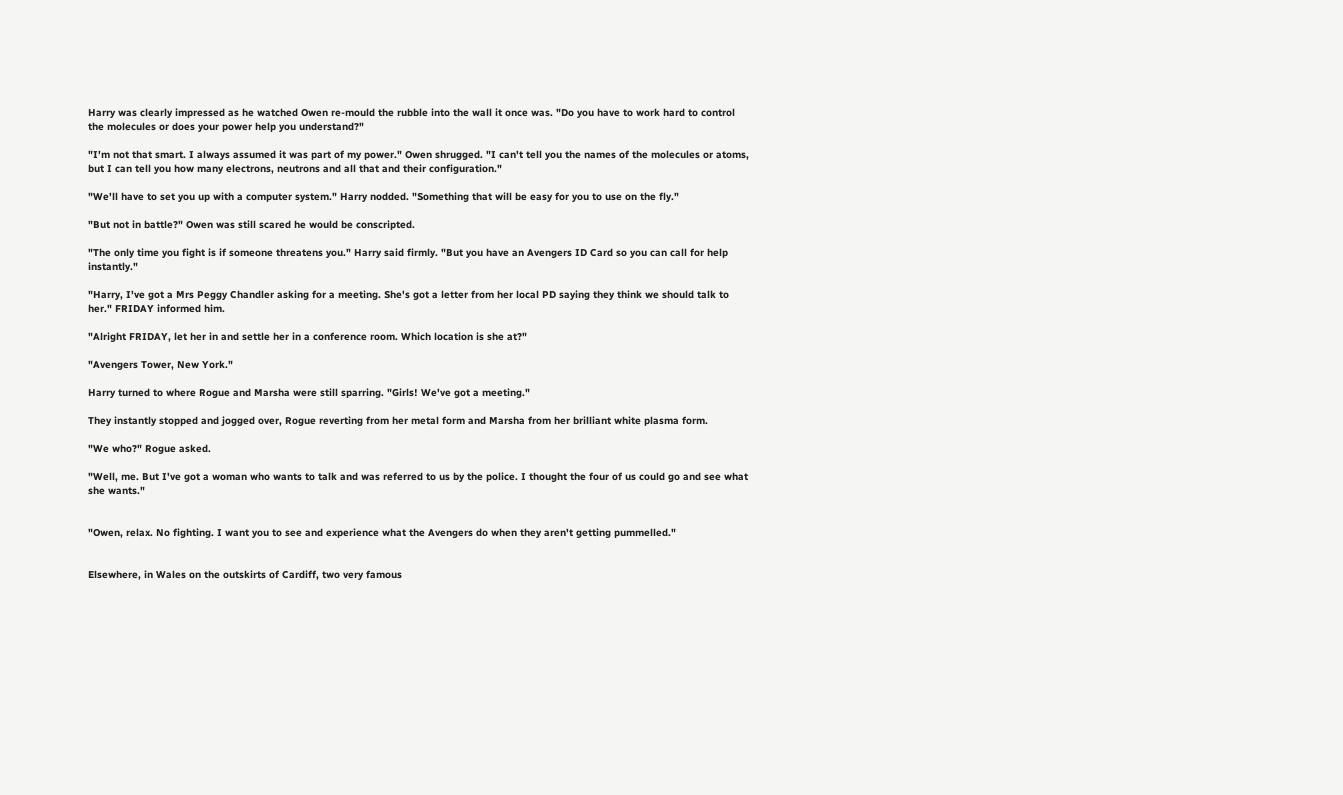Harry was clearly impressed as he watched Owen re-mould the rubble into the wall it once was. "Do you have to work hard to control the molecules or does your power help you understand?"

"I'm not that smart. I always assumed it was part of my power." Owen shrugged. "I can't tell you the names of the molecules or atoms, but I can tell you how many electrons, neutrons and all that and their configuration."

"We'll have to set you up with a computer system." Harry nodded. "Something that will be easy for you to use on the fly."

"But not in battle?" Owen was still scared he would be conscripted.

"The only time you fight is if someone threatens you." Harry said firmly. "But you have an Avengers ID Card so you can call for help instantly."

"Harry, I've got a Mrs Peggy Chandler asking for a meeting. She's got a letter from her local PD saying they think we should talk to her." FRIDAY informed him.

"Alright FRIDAY, let her in and settle her in a conference room. Which location is she at?"

"Avengers Tower, New York."

Harry turned to where Rogue and Marsha were still sparring. "Girls! We've got a meeting."

They instantly stopped and jogged over, Rogue reverting from her metal form and Marsha from her brilliant white plasma form.

"We who?" Rogue asked.

"Well, me. But I've got a woman who wants to talk and was referred to us by the police. I thought the four of us could go and see what she wants."


"Owen, relax. No fighting. I want you to see and experience what the Avengers do when they aren't getting pummelled."


Elsewhere, in Wales on the outskirts of Cardiff, two very famous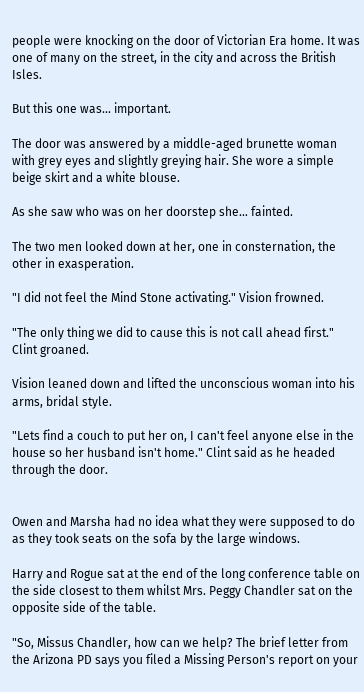people were knocking on the door of Victorian Era home. It was one of many on the street, in the city and across the British Isles.

But this one was… important.

The door was answered by a middle-aged brunette woman with grey eyes and slightly greying hair. She wore a simple beige skirt and a white blouse.

As she saw who was on her doorstep she… fainted.

The two men looked down at her, one in consternation, the other in exasperation.

"I did not feel the Mind Stone activating." Vision frowned.

"The only thing we did to cause this is not call ahead first." Clint groaned.

Vision leaned down and lifted the unconscious woman into his arms, bridal style.

"Lets find a couch to put her on, I can't feel anyone else in the house so her husband isn't home." Clint said as he headed through the door.


Owen and Marsha had no idea what they were supposed to do as they took seats on the sofa by the large windows.

Harry and Rogue sat at the end of the long conference table on the side closest to them whilst Mrs. Peggy Chandler sat on the opposite side of the table.

"So, Missus Chandler, how can we help? The brief letter from the Arizona PD says you filed a Missing Person's report on your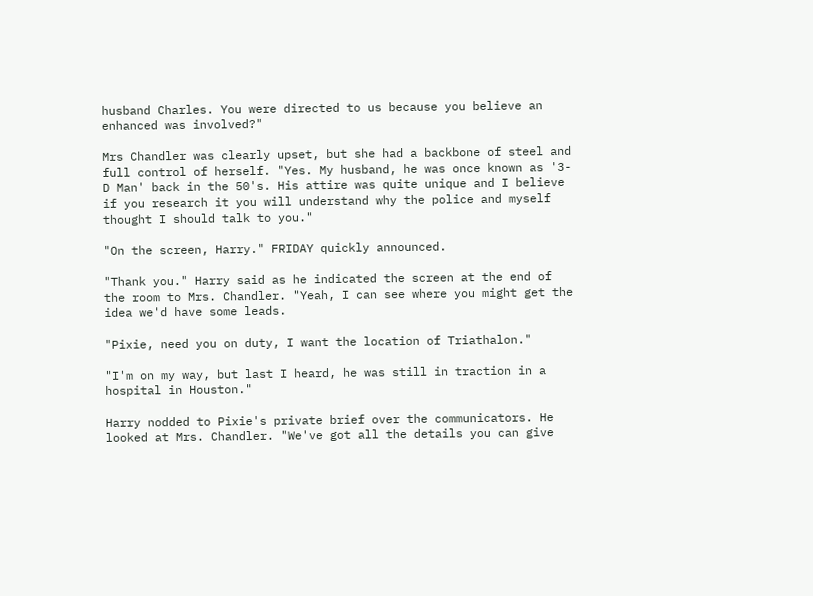husband Charles. You were directed to us because you believe an enhanced was involved?"

Mrs Chandler was clearly upset, but she had a backbone of steel and full control of herself. "Yes. My husband, he was once known as '3-D Man' back in the 50's. His attire was quite unique and I believe if you research it you will understand why the police and myself thought I should talk to you."

"On the screen, Harry." FRIDAY quickly announced.

"Thank you." Harry said as he indicated the screen at the end of the room to Mrs. Chandler. "Yeah, I can see where you might get the idea we'd have some leads.

"Pixie, need you on duty, I want the location of Triathalon."

"I'm on my way, but last I heard, he was still in traction in a hospital in Houston."

Harry nodded to Pixie's private brief over the communicators. He looked at Mrs. Chandler. "We've got all the details you can give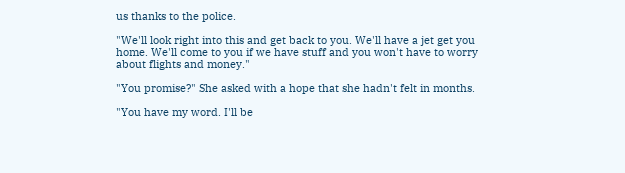us thanks to the police.

"We'll look right into this and get back to you. We'll have a jet get you home. We'll come to you if we have stuff and you won't have to worry about flights and money."

"You promise?" She asked with a hope that she hadn't felt in months.

"You have my word. I'll be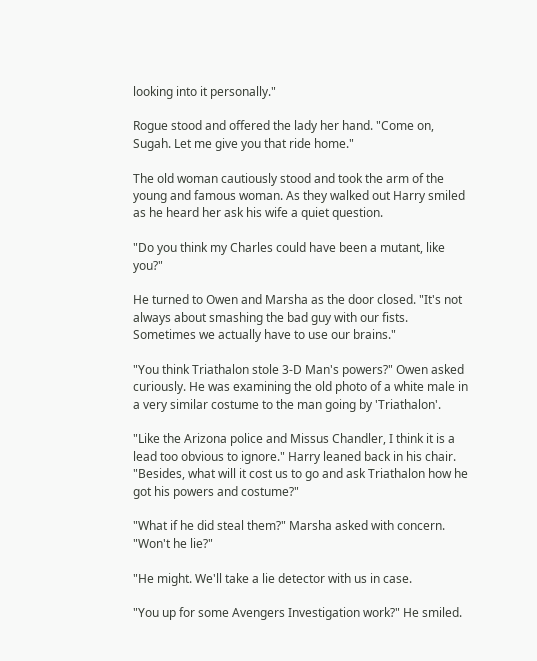looking into it personally."

Rogue stood and offered the lady her hand. "Come on, Sugah. Let me give you that ride home."

The old woman cautiously stood and took the arm of the young and famous woman. As they walked out Harry smiled as he heard her ask his wife a quiet question.

"Do you think my Charles could have been a mutant, like you?"

He turned to Owen and Marsha as the door closed. "It's not always about smashing the bad guy with our fists. Sometimes we actually have to use our brains."

"You think Triathalon stole 3-D Man's powers?" Owen asked curiously. He was examining the old photo of a white male in a very similar costume to the man going by 'Triathalon'.

"Like the Arizona police and Missus Chandler, I think it is a lead too obvious to ignore." Harry leaned back in his chair. "Besides, what will it cost us to go and ask Triathalon how he got his powers and costume?"

"What if he did steal them?" Marsha asked with concern. "Won't he lie?"

"He might. We'll take a lie detector with us in case.

"You up for some Avengers Investigation work?" He smiled.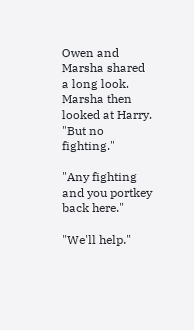Owen and Marsha shared a long look. Marsha then looked at Harry. "But no fighting."

"Any fighting and you portkey back here."

"We'll help."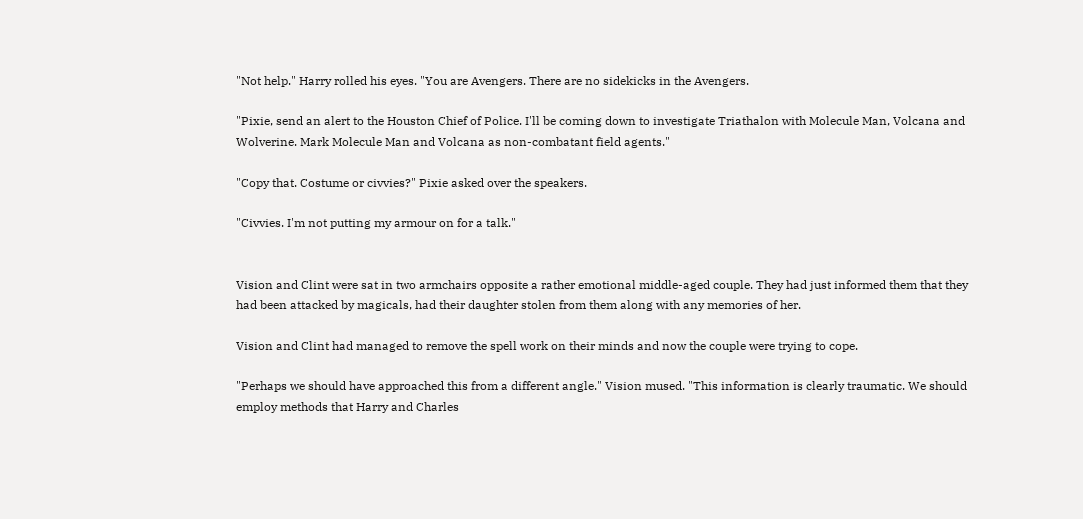"Not help." Harry rolled his eyes. "You are Avengers. There are no sidekicks in the Avengers.

"Pixie, send an alert to the Houston Chief of Police. I'll be coming down to investigate Triathalon with Molecule Man, Volcana and Wolverine. Mark Molecule Man and Volcana as non-combatant field agents."

"Copy that. Costume or civvies?" Pixie asked over the speakers.

"Civvies. I'm not putting my armour on for a talk."


Vision and Clint were sat in two armchairs opposite a rather emotional middle-aged couple. They had just informed them that they had been attacked by magicals, had their daughter stolen from them along with any memories of her.

Vision and Clint had managed to remove the spell work on their minds and now the couple were trying to cope.

"Perhaps we should have approached this from a different angle." Vision mused. "This information is clearly traumatic. We should employ methods that Harry and Charles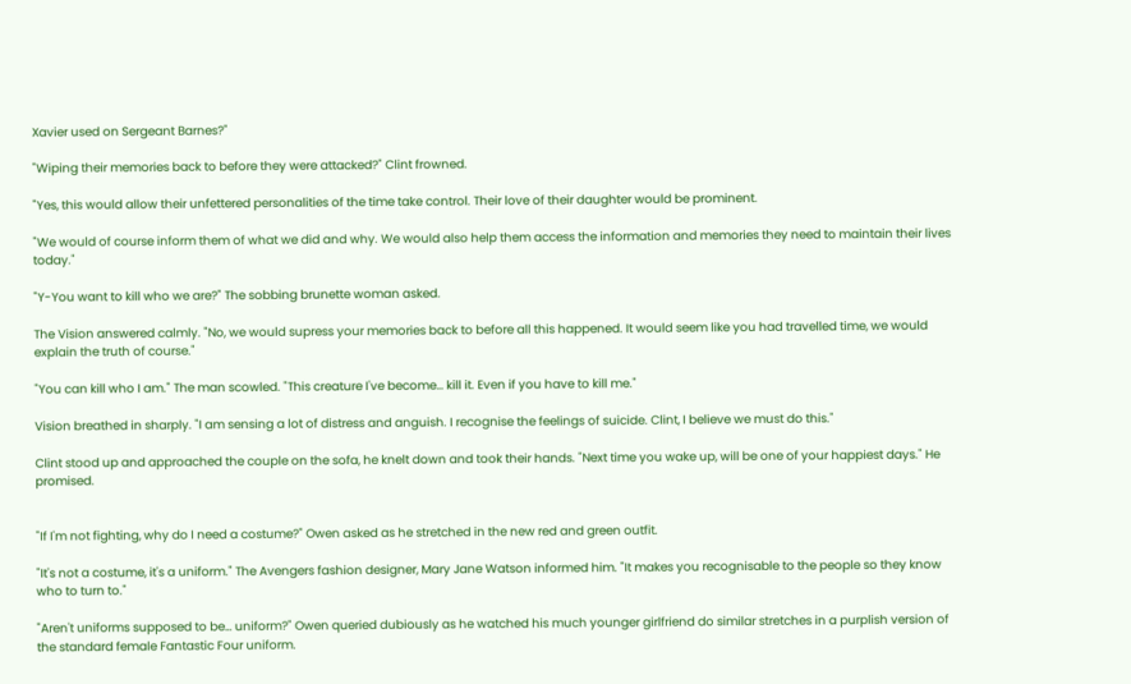Xavier used on Sergeant Barnes?"

"Wiping their memories back to before they were attacked?" Clint frowned.

"Yes, this would allow their unfettered personalities of the time take control. Their love of their daughter would be prominent.

"We would of course inform them of what we did and why. We would also help them access the information and memories they need to maintain their lives today."

"Y-You want to kill who we are?" The sobbing brunette woman asked.

The Vision answered calmly. "No, we would supress your memories back to before all this happened. It would seem like you had travelled time, we would explain the truth of course."

"You can kill who I am." The man scowled. "This creature I've become… kill it. Even if you have to kill me."

Vision breathed in sharply. "I am sensing a lot of distress and anguish. I recognise the feelings of suicide. Clint, I believe we must do this."

Clint stood up and approached the couple on the sofa, he knelt down and took their hands. "Next time you wake up, will be one of your happiest days." He promised.


"If I'm not fighting, why do I need a costume?" Owen asked as he stretched in the new red and green outfit.

"It's not a costume, it's a uniform." The Avengers fashion designer, Mary Jane Watson informed him. "It makes you recognisable to the people so they know who to turn to."

"Aren't uniforms supposed to be… uniform?" Owen queried dubiously as he watched his much younger girlfriend do similar stretches in a purplish version of the standard female Fantastic Four uniform.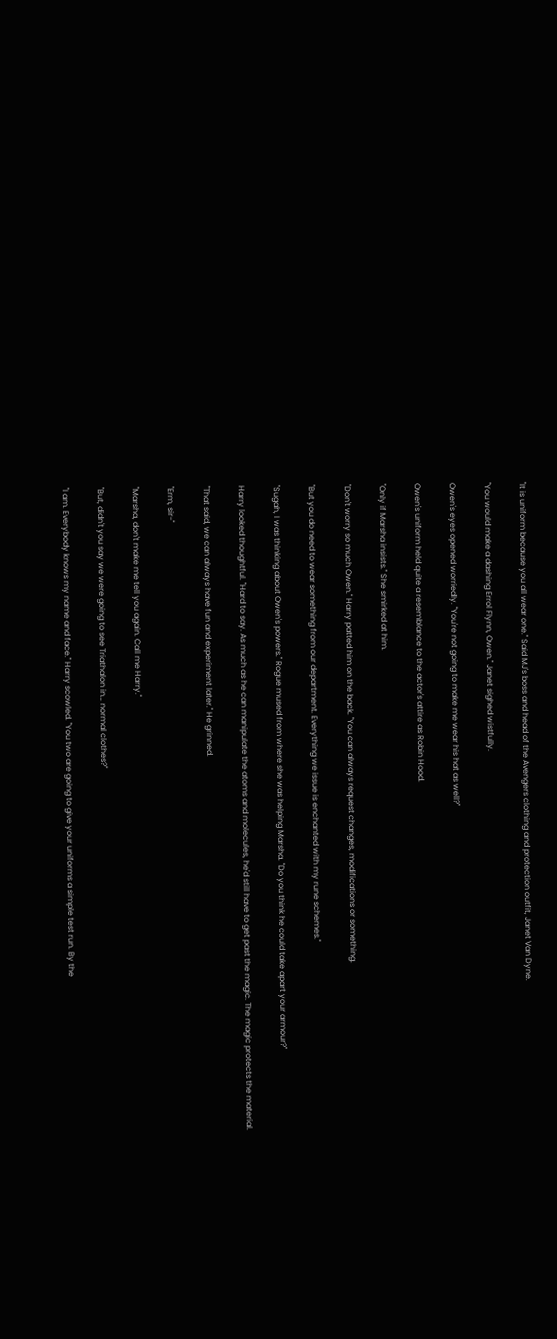"It is uniform because you all wear one." Said MJ's boss and head of the Avengers clothing and protection outfit, Janet Van Dyne.

"You would make a dashing Errol Flynn, Owen." Janet sighed wistfully.

Owen's eyes opened worriedly. "You're not going to make me wear his hat as well?"

Owen's uniform held quite a resemblance to the actor's attire as Robin Hood.

"Only if Marsha insists." She smirked at him.

"Don't worry so much Owen." Harry patted him on the back. "You can always request changes, modifications or something.

"But you do need to wear something from our department. Everything we issue is enchanted with my rune schemes."

"Sugah, I was thinking about Owen's powers." Rogue mused from where she was helping Marsha. "Do you think he could take apart your armour?"

Harry looked thoughtful. "Hard to say. As much as he can manipulate the atoms and molecules, he'd still have to get past the magic. The magic protects the material.

"That said, we can always have fun and experiment later." He grinned.

"Erm, sir-"

"Marsha, don't make me tell you again. Call me Harry."

"But, didn't you say we were going to see Triathalon in… normal clothes?"

"I am. Everybody knows my name and face." Harry scowled. "You two are going to give your uniforms a simple test run. By the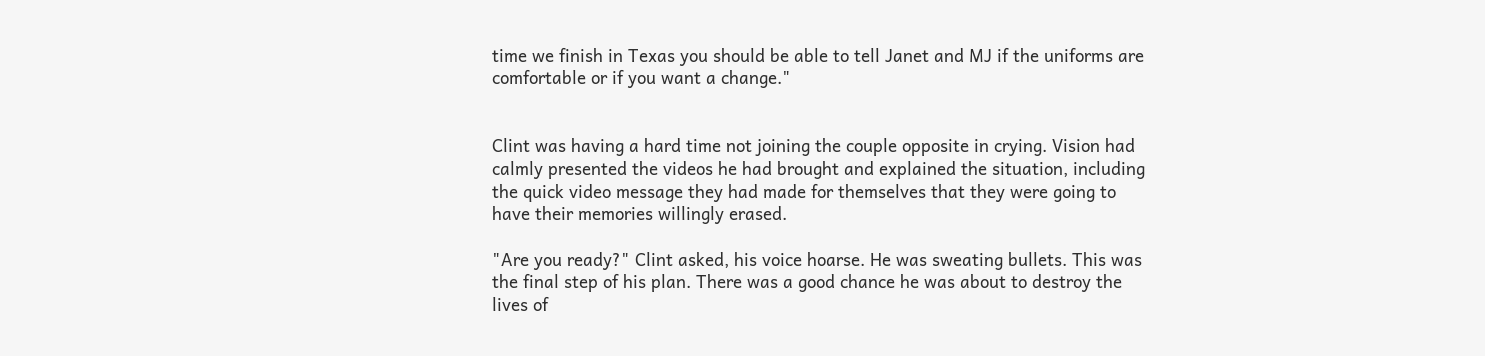time we finish in Texas you should be able to tell Janet and MJ if the uniforms are comfortable or if you want a change."


Clint was having a hard time not joining the couple opposite in crying. Vision had calmly presented the videos he had brought and explained the situation, including the quick video message they had made for themselves that they were going to have their memories willingly erased.

"Are you ready?" Clint asked, his voice hoarse. He was sweating bullets. This was the final step of his plan. There was a good chance he was about to destroy the lives of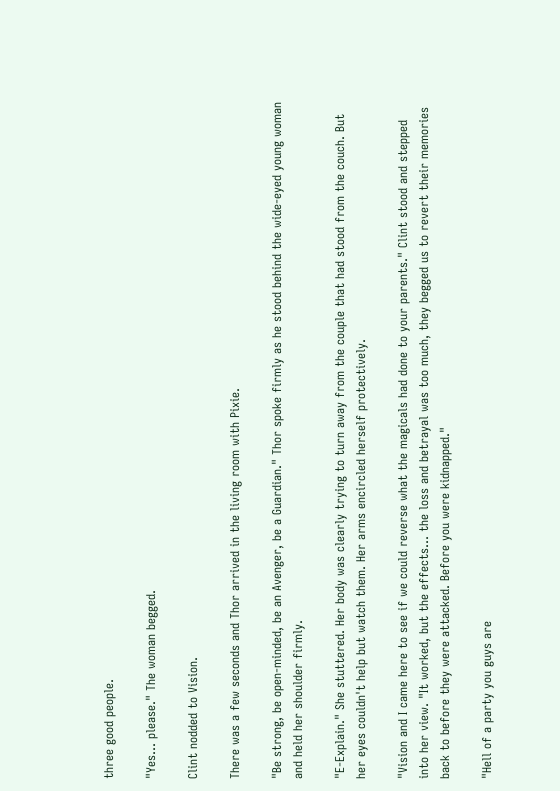three good people.

"Yes… please." The woman begged.

Clint nodded to Vision.

There was a few seconds and Thor arrived in the living room with Pixie.

"Be strong, be open-minded, be an Avenger, be a Guardian." Thor spoke firmly as he stood behind the wide-eyed young woman and held her shoulder firmly.

"E-Explain." She stuttered. Her body was clearly trying to turn away from the couple that had stood from the couch. But her eyes couldn't help but watch them. Her arms encircled herself protectively.

"Vision and I came here to see if we could reverse what the magicals had done to your parents." Clint stood and stepped into her view. "It worked, but the effects… the loss and betrayal was too much, they begged us to revert their memories back to before they were attacked. Before you were kidnapped."

"Hell of a party you guys are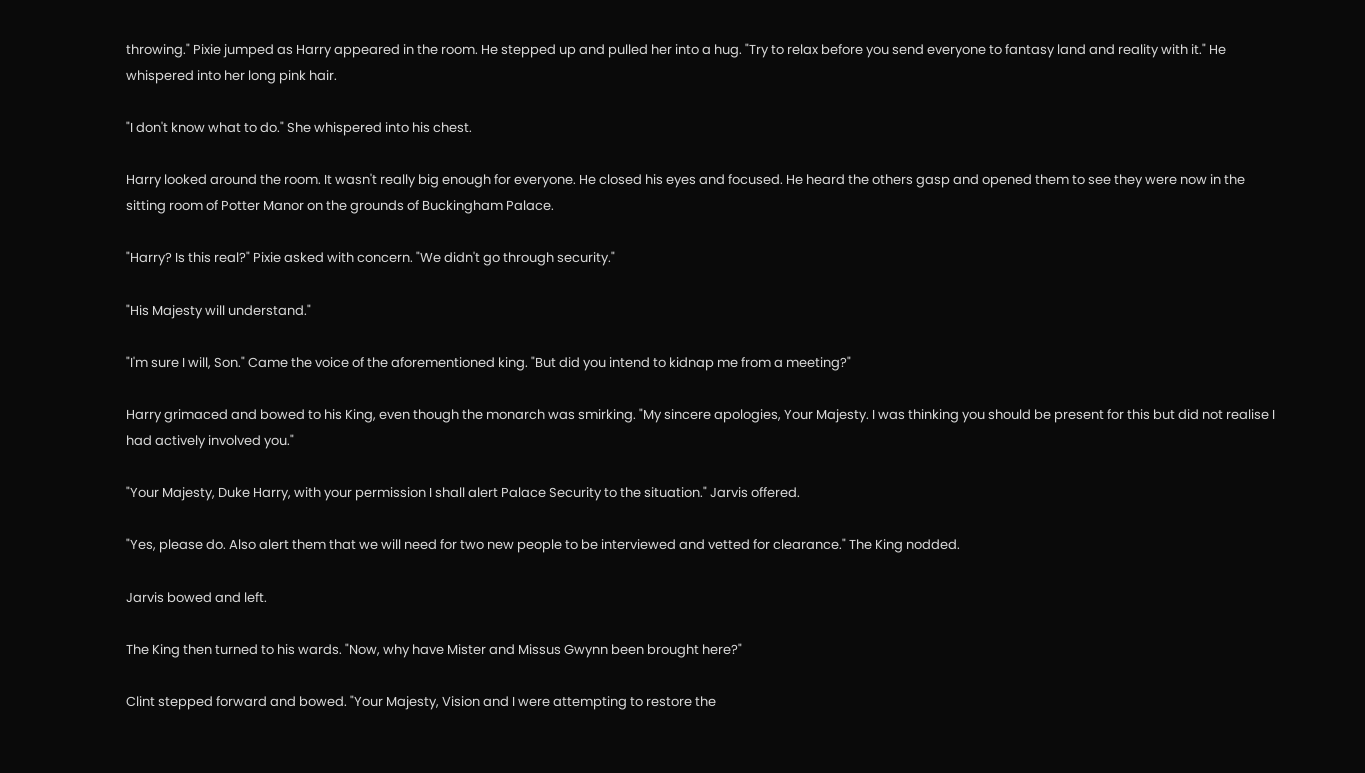throwing." Pixie jumped as Harry appeared in the room. He stepped up and pulled her into a hug. "Try to relax before you send everyone to fantasy land and reality with it." He whispered into her long pink hair.

"I don't know what to do." She whispered into his chest.

Harry looked around the room. It wasn't really big enough for everyone. He closed his eyes and focused. He heard the others gasp and opened them to see they were now in the sitting room of Potter Manor on the grounds of Buckingham Palace.

"Harry? Is this real?" Pixie asked with concern. "We didn't go through security."

"His Majesty will understand."

"I'm sure I will, Son." Came the voice of the aforementioned king. "But did you intend to kidnap me from a meeting?"

Harry grimaced and bowed to his King, even though the monarch was smirking. "My sincere apologies, Your Majesty. I was thinking you should be present for this but did not realise I had actively involved you."

"Your Majesty, Duke Harry, with your permission I shall alert Palace Security to the situation." Jarvis offered.

"Yes, please do. Also alert them that we will need for two new people to be interviewed and vetted for clearance." The King nodded.

Jarvis bowed and left.

The King then turned to his wards. "Now, why have Mister and Missus Gwynn been brought here?"

Clint stepped forward and bowed. "Your Majesty, Vision and I were attempting to restore the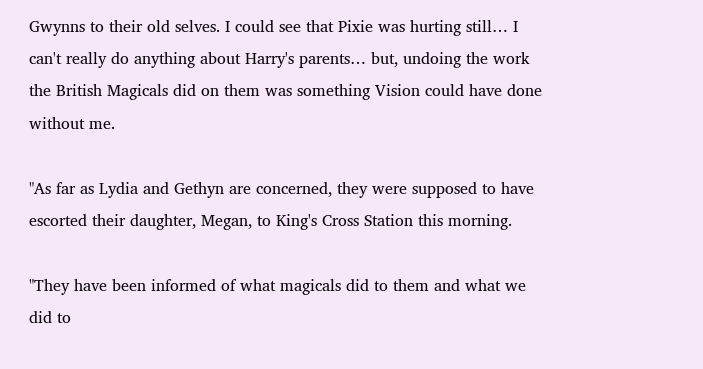Gwynns to their old selves. I could see that Pixie was hurting still… I can't really do anything about Harry's parents… but, undoing the work the British Magicals did on them was something Vision could have done without me.

"As far as Lydia and Gethyn are concerned, they were supposed to have escorted their daughter, Megan, to King's Cross Station this morning.

"They have been informed of what magicals did to them and what we did to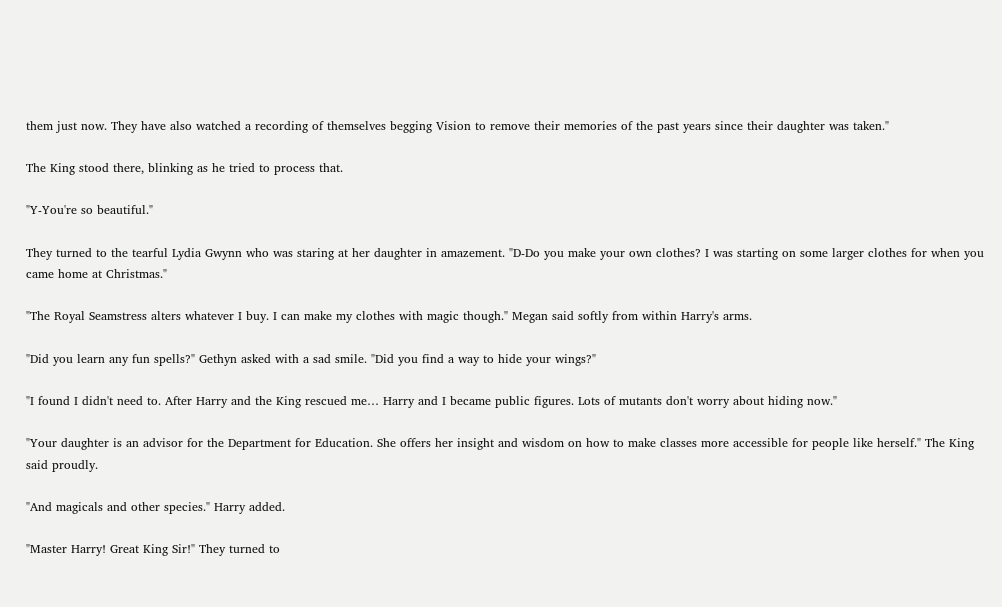them just now. They have also watched a recording of themselves begging Vision to remove their memories of the past years since their daughter was taken."

The King stood there, blinking as he tried to process that.

"Y-You're so beautiful."

They turned to the tearful Lydia Gwynn who was staring at her daughter in amazement. "D-Do you make your own clothes? I was starting on some larger clothes for when you came home at Christmas."

"The Royal Seamstress alters whatever I buy. I can make my clothes with magic though." Megan said softly from within Harry's arms.

"Did you learn any fun spells?" Gethyn asked with a sad smile. "Did you find a way to hide your wings?"

"I found I didn't need to. After Harry and the King rescued me… Harry and I became public figures. Lots of mutants don't worry about hiding now."

"Your daughter is an advisor for the Department for Education. She offers her insight and wisdom on how to make classes more accessible for people like herself." The King said proudly.

"And magicals and other species." Harry added.

"Master Harry! Great King Sir!" They turned to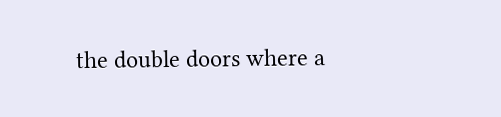the double doors where a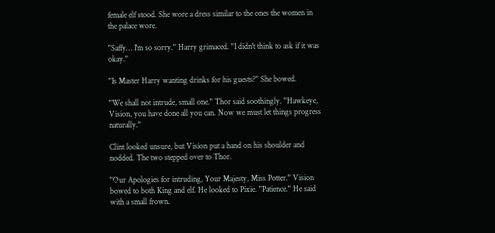female elf stood. She wore a dress similar to the ones the women in the palace wore.

"Saffy… I'm so sorry." Harry grimaced. "I didn't think to ask if it was okay."

"Is Master Harry wanting drinks for his guests?" She bowed.

"We shall not intrude, small one." Thor said soothingly. "Hawkeye, Vision, you have done all you can. Now we must let things progress naturally."

Clint looked unsure, but Vision put a hand on his shoulder and nodded. The two stepped over to Thor.

"Our Apologies for intruding, Your Majesty, Miss Potter." Vision bowed to both King and elf. He looked to Pixie. "Patience." He said with a small frown.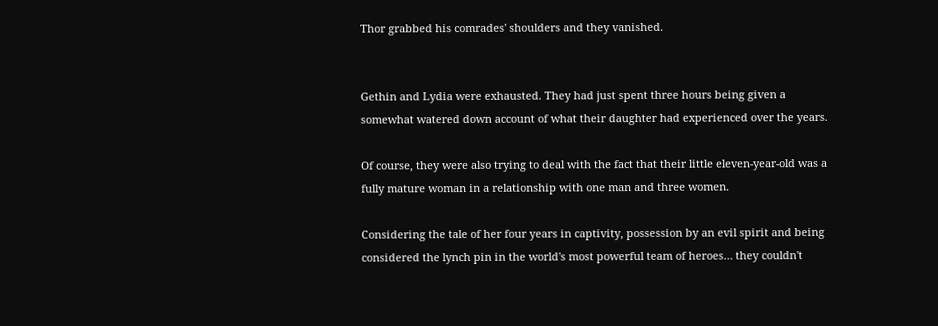Thor grabbed his comrades' shoulders and they vanished.


Gethin and Lydia were exhausted. They had just spent three hours being given a somewhat watered down account of what their daughter had experienced over the years.

Of course, they were also trying to deal with the fact that their little eleven-year-old was a fully mature woman in a relationship with one man and three women.

Considering the tale of her four years in captivity, possession by an evil spirit and being considered the lynch pin in the world's most powerful team of heroes… they couldn't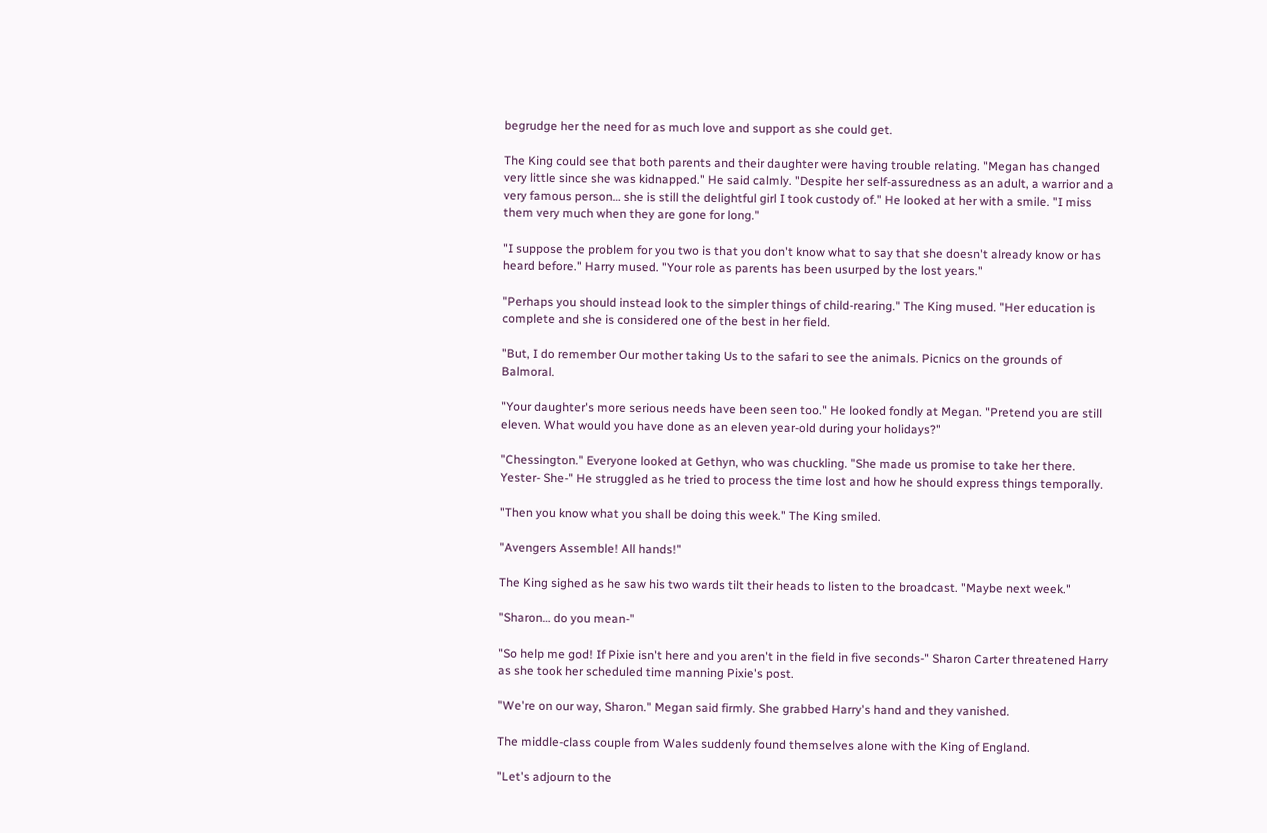begrudge her the need for as much love and support as she could get.

The King could see that both parents and their daughter were having trouble relating. "Megan has changed very little since she was kidnapped." He said calmly. "Despite her self-assuredness as an adult, a warrior and a very famous person… she is still the delightful girl I took custody of." He looked at her with a smile. "I miss them very much when they are gone for long."

"I suppose the problem for you two is that you don't know what to say that she doesn't already know or has heard before." Harry mused. "Your role as parents has been usurped by the lost years."

"Perhaps you should instead look to the simpler things of child-rearing." The King mused. "Her education is complete and she is considered one of the best in her field.

"But, I do remember Our mother taking Us to the safari to see the animals. Picnics on the grounds of Balmoral.

"Your daughter's more serious needs have been seen too." He looked fondly at Megan. "Pretend you are still eleven. What would you have done as an eleven year-old during your holidays?"

"Chessington." Everyone looked at Gethyn, who was chuckling. "She made us promise to take her there. Yester- She-" He struggled as he tried to process the time lost and how he should express things temporally.

"Then you know what you shall be doing this week." The King smiled.

"Avengers Assemble! All hands!"

The King sighed as he saw his two wards tilt their heads to listen to the broadcast. "Maybe next week."

"Sharon… do you mean-"

"So help me god! If Pixie isn't here and you aren't in the field in five seconds-" Sharon Carter threatened Harry as she took her scheduled time manning Pixie's post.

"We're on our way, Sharon." Megan said firmly. She grabbed Harry's hand and they vanished.

The middle-class couple from Wales suddenly found themselves alone with the King of England.

"Let's adjourn to the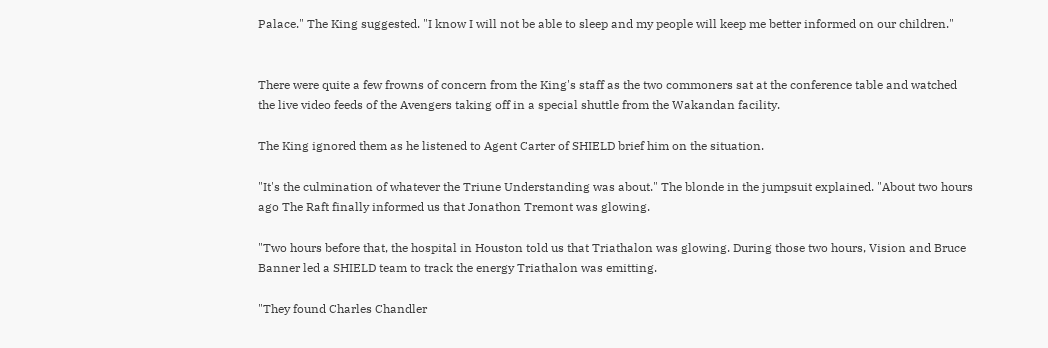Palace." The King suggested. "I know I will not be able to sleep and my people will keep me better informed on our children."


There were quite a few frowns of concern from the King's staff as the two commoners sat at the conference table and watched the live video feeds of the Avengers taking off in a special shuttle from the Wakandan facility.

The King ignored them as he listened to Agent Carter of SHIELD brief him on the situation.

"It's the culmination of whatever the Triune Understanding was about." The blonde in the jumpsuit explained. "About two hours ago The Raft finally informed us that Jonathon Tremont was glowing.

"Two hours before that, the hospital in Houston told us that Triathalon was glowing. During those two hours, Vision and Bruce Banner led a SHIELD team to track the energy Triathalon was emitting.

"They found Charles Chandler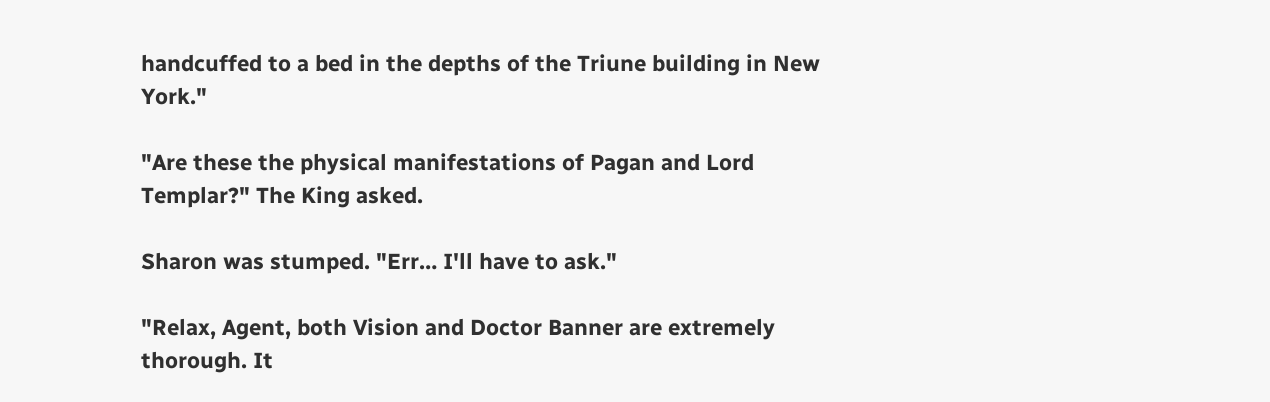handcuffed to a bed in the depths of the Triune building in New York."

"Are these the physical manifestations of Pagan and Lord Templar?" The King asked.

Sharon was stumped. "Err… I'll have to ask."

"Relax, Agent, both Vision and Doctor Banner are extremely thorough. It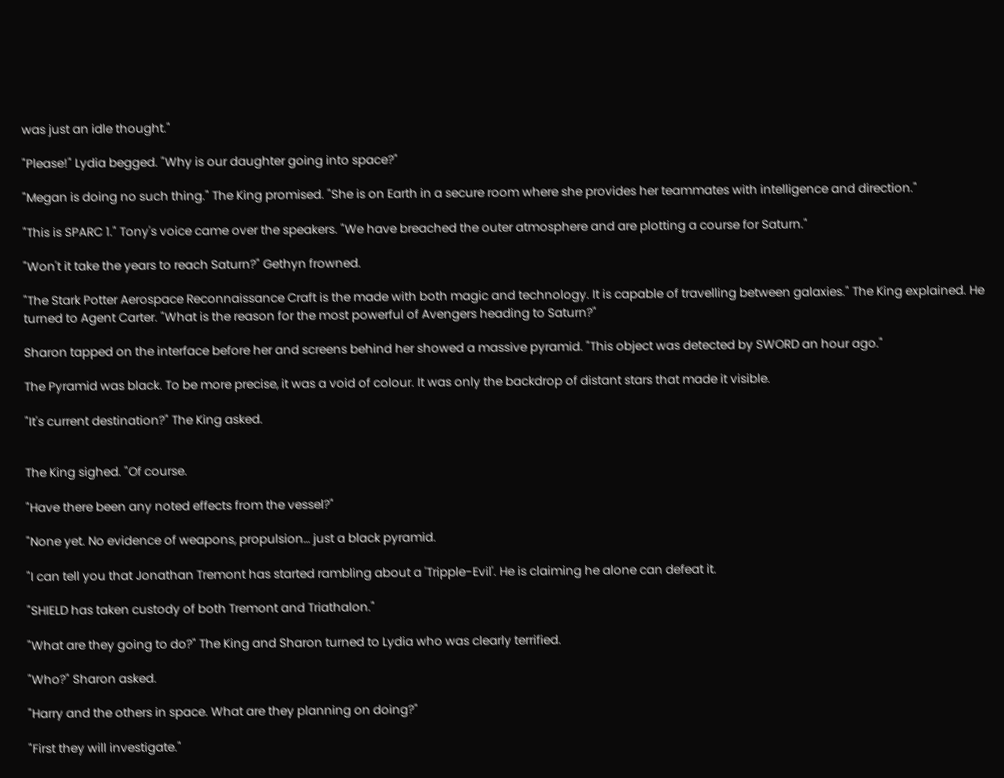was just an idle thought."

"Please!" Lydia begged. "Why is our daughter going into space?"

"Megan is doing no such thing." The King promised. "She is on Earth in a secure room where she provides her teammates with intelligence and direction."

"This is SPARC 1." Tony's voice came over the speakers. "We have breached the outer atmosphere and are plotting a course for Saturn."

"Won't it take the years to reach Saturn?" Gethyn frowned.

"The Stark Potter Aerospace Reconnaissance Craft is the made with both magic and technology. It is capable of travelling between galaxies." The King explained. He turned to Agent Carter. "What is the reason for the most powerful of Avengers heading to Saturn?"

Sharon tapped on the interface before her and screens behind her showed a massive pyramid. "This object was detected by SWORD an hour ago."

The Pyramid was black. To be more precise, it was a void of colour. It was only the backdrop of distant stars that made it visible.

"It's current destination?" The King asked.


The King sighed. "Of course.

"Have there been any noted effects from the vessel?"

"None yet. No evidence of weapons, propulsion… just a black pyramid.

"I can tell you that Jonathan Tremont has started rambling about a 'Tripple-Evil'. He is claiming he alone can defeat it.

"SHIELD has taken custody of both Tremont and Triathalon."

"What are they going to do?" The King and Sharon turned to Lydia who was clearly terrified.

"Who?" Sharon asked.

"Harry and the others in space. What are they planning on doing?"

"First they will investigate."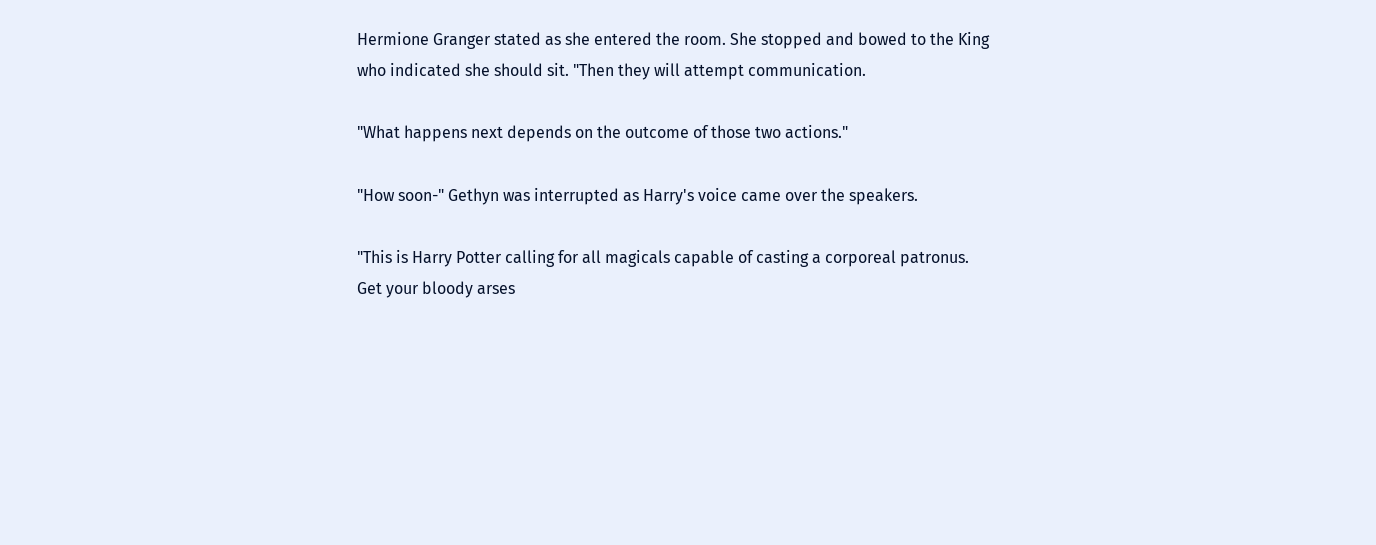Hermione Granger stated as she entered the room. She stopped and bowed to the King who indicated she should sit. "Then they will attempt communication.

"What happens next depends on the outcome of those two actions."

"How soon-" Gethyn was interrupted as Harry's voice came over the speakers.

"This is Harry Potter calling for all magicals capable of casting a corporeal patronus. Get your bloody arses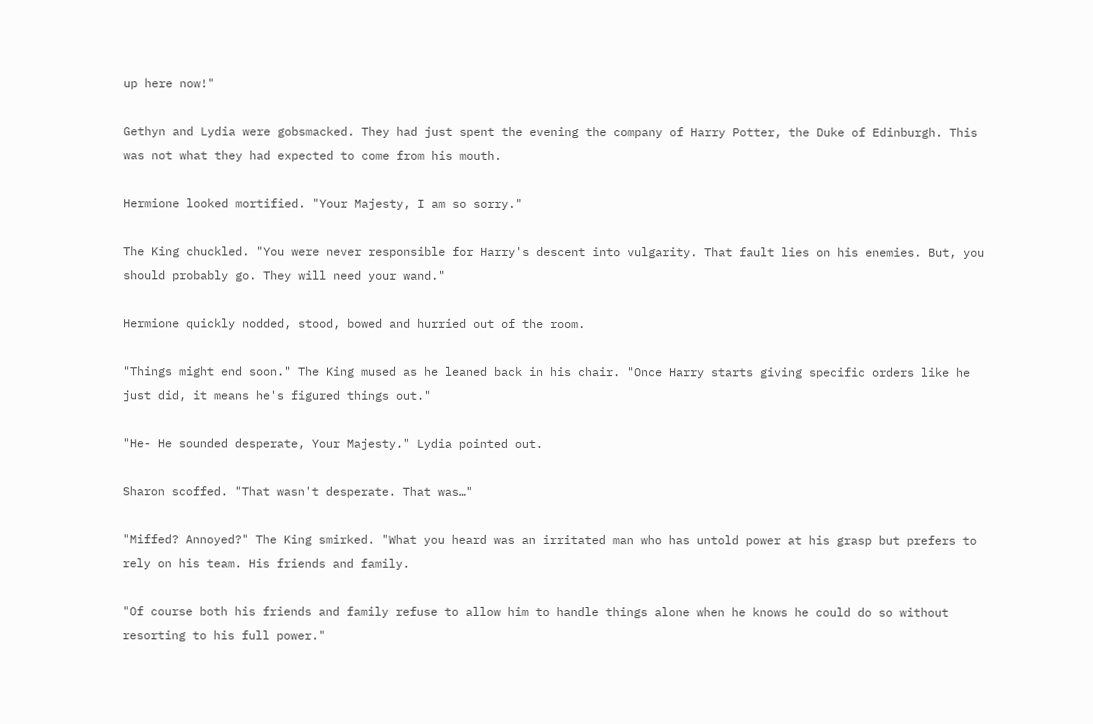up here now!"

Gethyn and Lydia were gobsmacked. They had just spent the evening the company of Harry Potter, the Duke of Edinburgh. This was not what they had expected to come from his mouth.

Hermione looked mortified. "Your Majesty, I am so sorry."

The King chuckled. "You were never responsible for Harry's descent into vulgarity. That fault lies on his enemies. But, you should probably go. They will need your wand."

Hermione quickly nodded, stood, bowed and hurried out of the room.

"Things might end soon." The King mused as he leaned back in his chair. "Once Harry starts giving specific orders like he just did, it means he's figured things out."

"He- He sounded desperate, Your Majesty." Lydia pointed out.

Sharon scoffed. "That wasn't desperate. That was…"

"Miffed? Annoyed?" The King smirked. "What you heard was an irritated man who has untold power at his grasp but prefers to rely on his team. His friends and family.

"Of course both his friends and family refuse to allow him to handle things alone when he knows he could do so without resorting to his full power."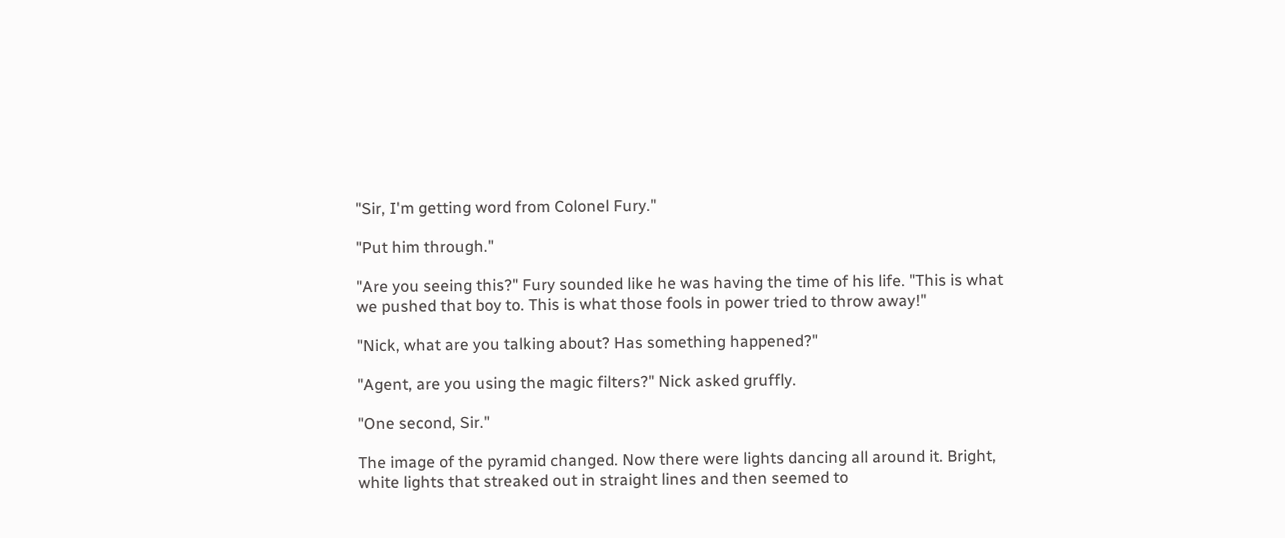"Sir, I'm getting word from Colonel Fury."

"Put him through."

"Are you seeing this?" Fury sounded like he was having the time of his life. "This is what we pushed that boy to. This is what those fools in power tried to throw away!"

"Nick, what are you talking about? Has something happened?"

"Agent, are you using the magic filters?" Nick asked gruffly.

"One second, Sir."

The image of the pyramid changed. Now there were lights dancing all around it. Bright, white lights that streaked out in straight lines and then seemed to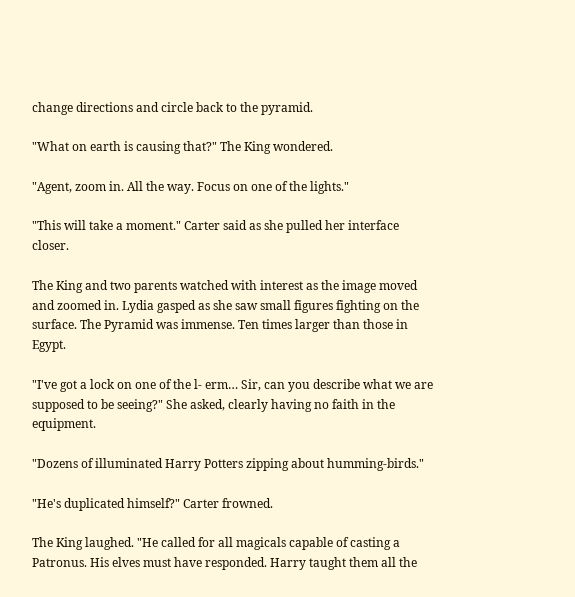change directions and circle back to the pyramid.

"What on earth is causing that?" The King wondered.

"Agent, zoom in. All the way. Focus on one of the lights."

"This will take a moment." Carter said as she pulled her interface closer.

The King and two parents watched with interest as the image moved and zoomed in. Lydia gasped as she saw small figures fighting on the surface. The Pyramid was immense. Ten times larger than those in Egypt.

"I've got a lock on one of the l- erm… Sir, can you describe what we are supposed to be seeing?" She asked, clearly having no faith in the equipment.

"Dozens of illuminated Harry Potters zipping about humming-birds."

"He's duplicated himself?" Carter frowned.

The King laughed. "He called for all magicals capable of casting a Patronus. His elves must have responded. Harry taught them all the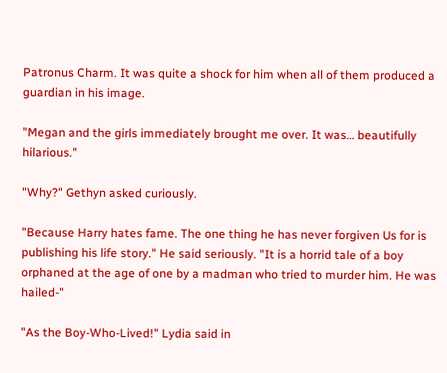Patronus Charm. It was quite a shock for him when all of them produced a guardian in his image.

"Megan and the girls immediately brought me over. It was… beautifully hilarious."

"Why?" Gethyn asked curiously.

"Because Harry hates fame. The one thing he has never forgiven Us for is publishing his life story." He said seriously. "It is a horrid tale of a boy orphaned at the age of one by a madman who tried to murder him. He was hailed-"

"As the Boy-Who-Lived!" Lydia said in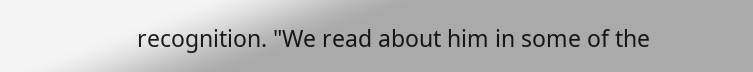recognition. "We read about him in some of the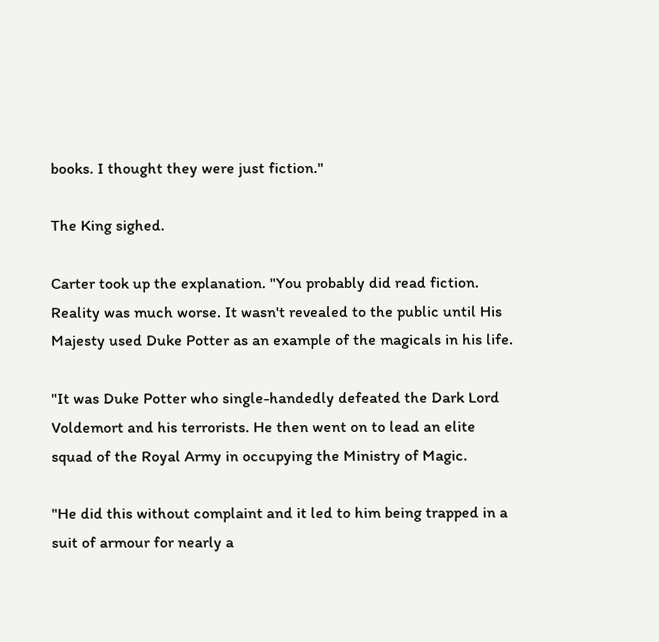books. I thought they were just fiction."

The King sighed.

Carter took up the explanation. "You probably did read fiction. Reality was much worse. It wasn't revealed to the public until His Majesty used Duke Potter as an example of the magicals in his life.

"It was Duke Potter who single-handedly defeated the Dark Lord Voldemort and his terrorists. He then went on to lead an elite squad of the Royal Army in occupying the Ministry of Magic.

"He did this without complaint and it led to him being trapped in a suit of armour for nearly a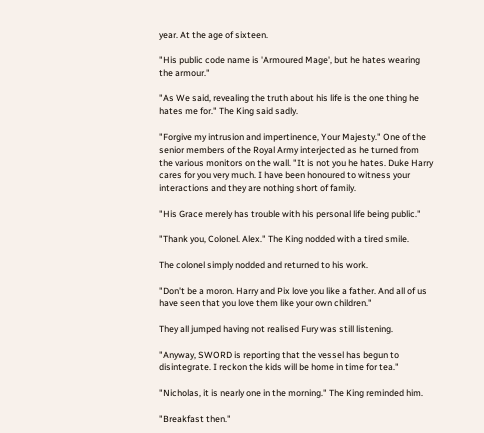year. At the age of sixteen.

"His public code name is 'Armoured Mage', but he hates wearing the armour."

"As We said, revealing the truth about his life is the one thing he hates me for." The King said sadly.

"Forgive my intrusion and impertinence, Your Majesty." One of the senior members of the Royal Army interjected as he turned from the various monitors on the wall. "It is not you he hates. Duke Harry cares for you very much. I have been honoured to witness your interactions and they are nothing short of family.

"His Grace merely has trouble with his personal life being public."

"Thank you, Colonel. Alex." The King nodded with a tired smile.

The colonel simply nodded and returned to his work.

"Don't be a moron. Harry and Pix love you like a father. And all of us have seen that you love them like your own children."

They all jumped having not realised Fury was still listening.

"Anyway, SWORD is reporting that the vessel has begun to disintegrate. I reckon the kids will be home in time for tea."

"Nicholas, it is nearly one in the morning." The King reminded him.

"Breakfast then."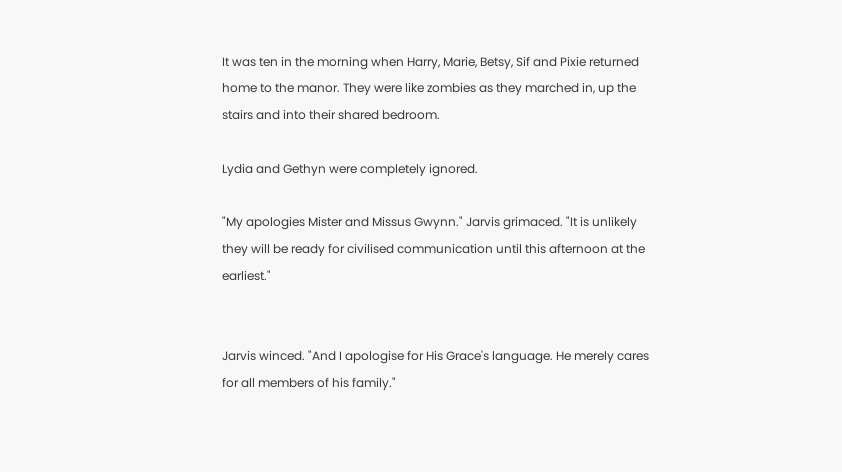It was ten in the morning when Harry, Marie, Betsy, Sif and Pixie returned home to the manor. They were like zombies as they marched in, up the stairs and into their shared bedroom.

Lydia and Gethyn were completely ignored.

"My apologies Mister and Missus Gwynn." Jarvis grimaced. "It is unlikely they will be ready for civilised communication until this afternoon at the earliest."


Jarvis winced. "And I apologise for His Grace's language. He merely cares for all members of his family."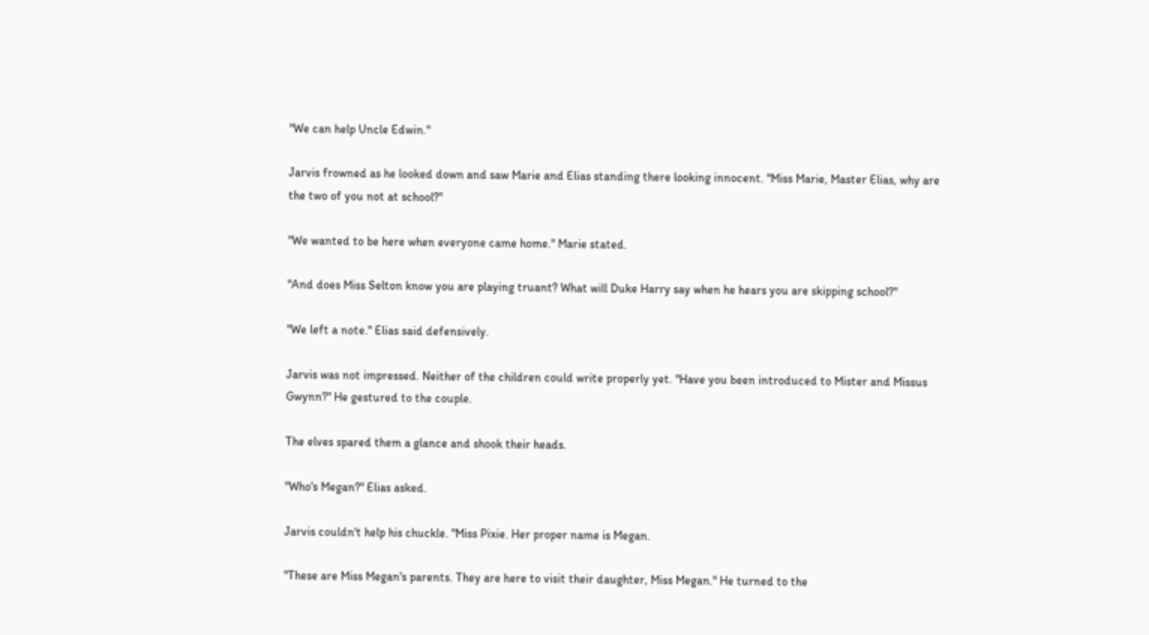"We can help Uncle Edwin."

Jarvis frowned as he looked down and saw Marie and Elias standing there looking innocent. "Miss Marie, Master Elias, why are the two of you not at school?"

"We wanted to be here when everyone came home." Marie stated.

"And does Miss Selton know you are playing truant? What will Duke Harry say when he hears you are skipping school?"

"We left a note." Elias said defensively.

Jarvis was not impressed. Neither of the children could write properly yet. "Have you been introduced to Mister and Missus Gwynn?" He gestured to the couple.

The elves spared them a glance and shook their heads.

"Who's Megan?" Elias asked.

Jarvis couldn't help his chuckle. "Miss Pixie. Her proper name is Megan.

"These are Miss Megan's parents. They are here to visit their daughter, Miss Megan." He turned to the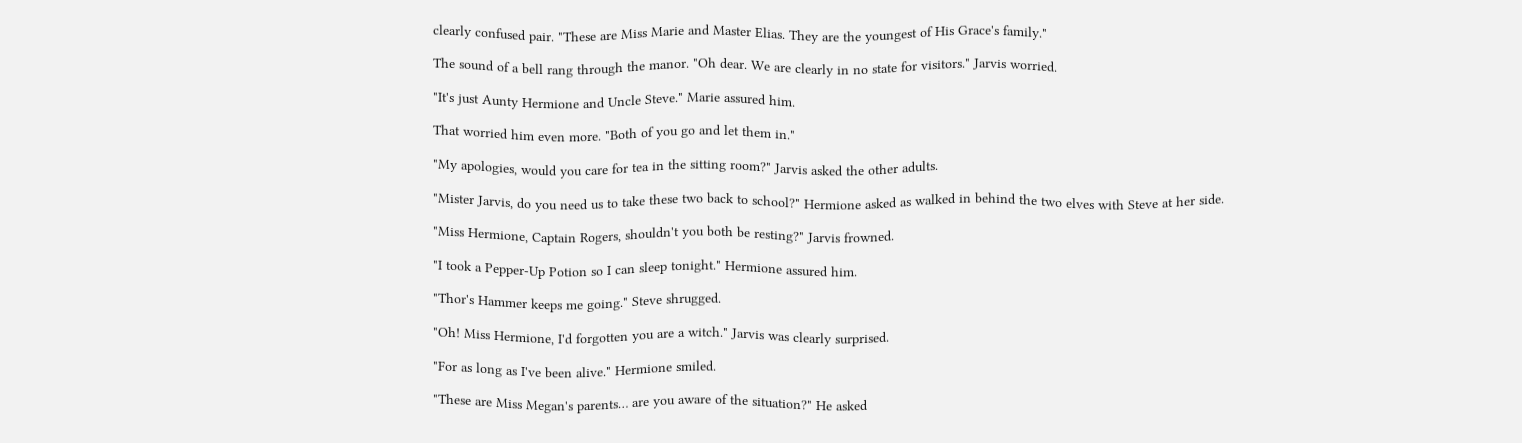clearly confused pair. "These are Miss Marie and Master Elias. They are the youngest of His Grace's family."

The sound of a bell rang through the manor. "Oh dear. We are clearly in no state for visitors." Jarvis worried.

"It's just Aunty Hermione and Uncle Steve." Marie assured him.

That worried him even more. "Both of you go and let them in."

"My apologies, would you care for tea in the sitting room?" Jarvis asked the other adults.

"Mister Jarvis, do you need us to take these two back to school?" Hermione asked as walked in behind the two elves with Steve at her side.

"Miss Hermione, Captain Rogers, shouldn't you both be resting?" Jarvis frowned.

"I took a Pepper-Up Potion so I can sleep tonight." Hermione assured him.

"Thor's Hammer keeps me going." Steve shrugged.

"Oh! Miss Hermione, I'd forgotten you are a witch." Jarvis was clearly surprised.

"For as long as I've been alive." Hermione smiled.

"These are Miss Megan's parents… are you aware of the situation?" He asked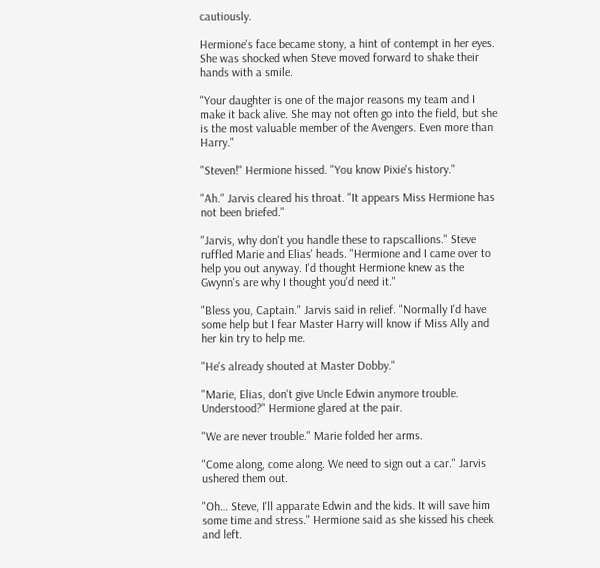cautiously.

Hermione's face became stony, a hint of contempt in her eyes. She was shocked when Steve moved forward to shake their hands with a smile.

"Your daughter is one of the major reasons my team and I make it back alive. She may not often go into the field, but she is the most valuable member of the Avengers. Even more than Harry."

"Steven!" Hermione hissed. "You know Pixie's history."

"Ah." Jarvis cleared his throat. "It appears Miss Hermione has not been briefed."

"Jarvis, why don't you handle these to rapscallions." Steve ruffled Marie and Elias' heads. "Hermione and I came over to help you out anyway. I'd thought Hermione knew as the Gwynn's are why I thought you'd need it."

"Bless you, Captain." Jarvis said in relief. "Normally I'd have some help but I fear Master Harry will know if Miss Ally and her kin try to help me.

"He's already shouted at Master Dobby."

"Marie, Elias, don't give Uncle Edwin anymore trouble. Understood?" Hermione glared at the pair.

"We are never trouble." Marie folded her arms.

"Come along, come along. We need to sign out a car." Jarvis ushered them out.

"Oh… Steve, I'll apparate Edwin and the kids. It will save him some time and stress." Hermione said as she kissed his cheek and left.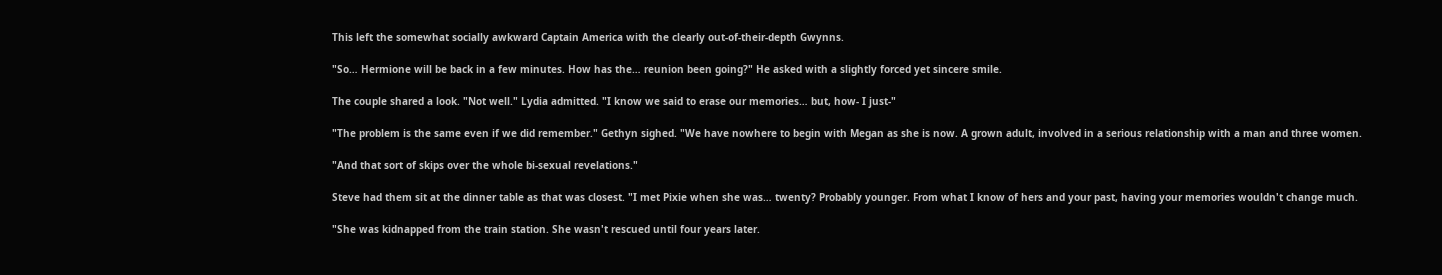This left the somewhat socially awkward Captain America with the clearly out-of-their-depth Gwynns.

"So… Hermione will be back in a few minutes. How has the… reunion been going?" He asked with a slightly forced yet sincere smile.

The couple shared a look. "Not well." Lydia admitted. "I know we said to erase our memories… but, how- I just-"

"The problem is the same even if we did remember." Gethyn sighed. "We have nowhere to begin with Megan as she is now. A grown adult, involved in a serious relationship with a man and three women.

"And that sort of skips over the whole bi-sexual revelations."

Steve had them sit at the dinner table as that was closest. "I met Pixie when she was… twenty? Probably younger. From what I know of hers and your past, having your memories wouldn't change much.

"She was kidnapped from the train station. She wasn't rescued until four years later.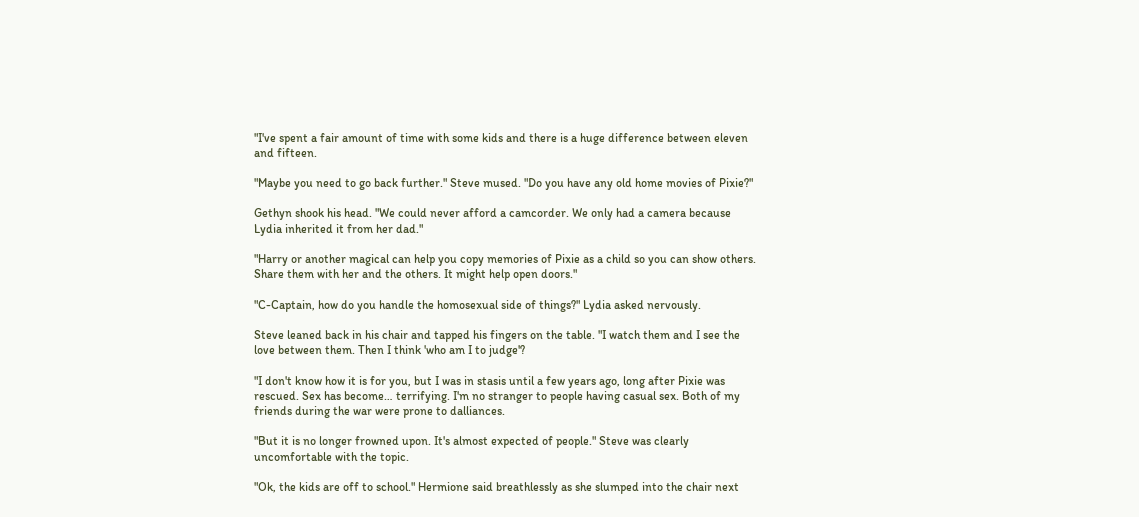"I've spent a fair amount of time with some kids and there is a huge difference between eleven and fifteen.

"Maybe you need to go back further." Steve mused. "Do you have any old home movies of Pixie?"

Gethyn shook his head. "We could never afford a camcorder. We only had a camera because Lydia inherited it from her dad."

"Harry or another magical can help you copy memories of Pixie as a child so you can show others. Share them with her and the others. It might help open doors."

"C-Captain, how do you handle the homosexual side of things?" Lydia asked nervously.

Steve leaned back in his chair and tapped his fingers on the table. "I watch them and I see the love between them. Then I think 'who am I to judge'?

"I don't know how it is for you, but I was in stasis until a few years ago, long after Pixie was rescued. Sex has become… terrifying. I'm no stranger to people having casual sex. Both of my friends during the war were prone to dalliances.

"But it is no longer frowned upon. It's almost expected of people." Steve was clearly uncomfortable with the topic.

"Ok, the kids are off to school." Hermione said breathlessly as she slumped into the chair next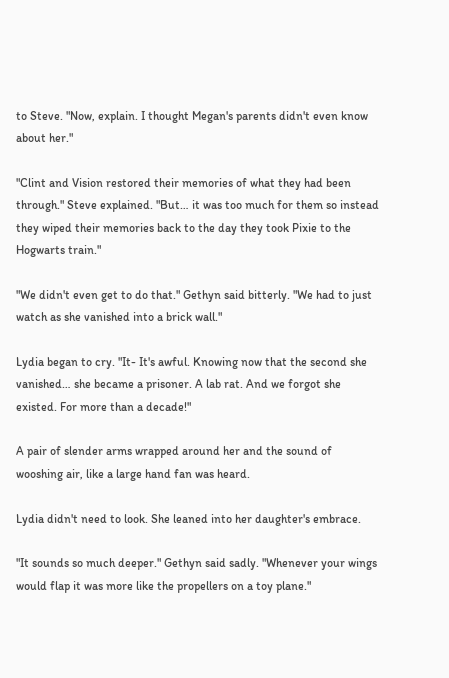to Steve. "Now, explain. I thought Megan's parents didn't even know about her."

"Clint and Vision restored their memories of what they had been through." Steve explained. "But… it was too much for them so instead they wiped their memories back to the day they took Pixie to the Hogwarts train."

"We didn't even get to do that." Gethyn said bitterly. "We had to just watch as she vanished into a brick wall."

Lydia began to cry. "It- It's awful. Knowing now that the second she vanished… she became a prisoner. A lab rat. And we forgot she existed. For more than a decade!"

A pair of slender arms wrapped around her and the sound of wooshing air, like a large hand fan was heard.

Lydia didn't need to look. She leaned into her daughter's embrace.

"It sounds so much deeper." Gethyn said sadly. "Whenever your wings would flap it was more like the propellers on a toy plane."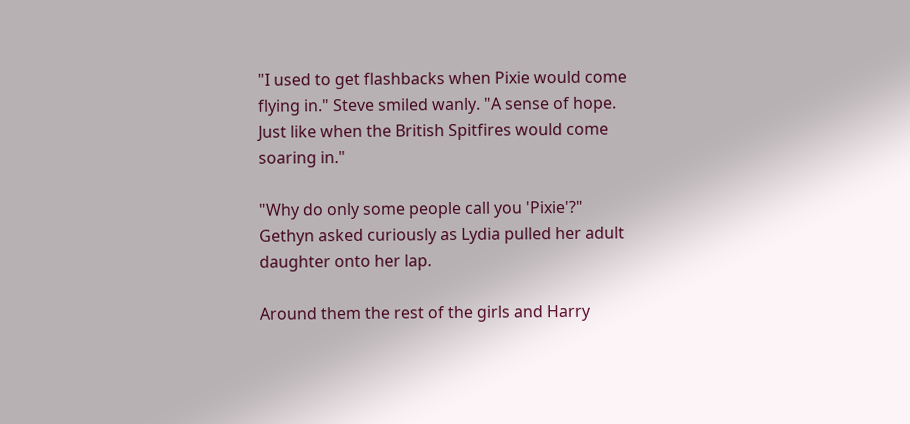"I used to get flashbacks when Pixie would come flying in." Steve smiled wanly. "A sense of hope. Just like when the British Spitfires would come soaring in."

"Why do only some people call you 'Pixie'?" Gethyn asked curiously as Lydia pulled her adult daughter onto her lap.

Around them the rest of the girls and Harry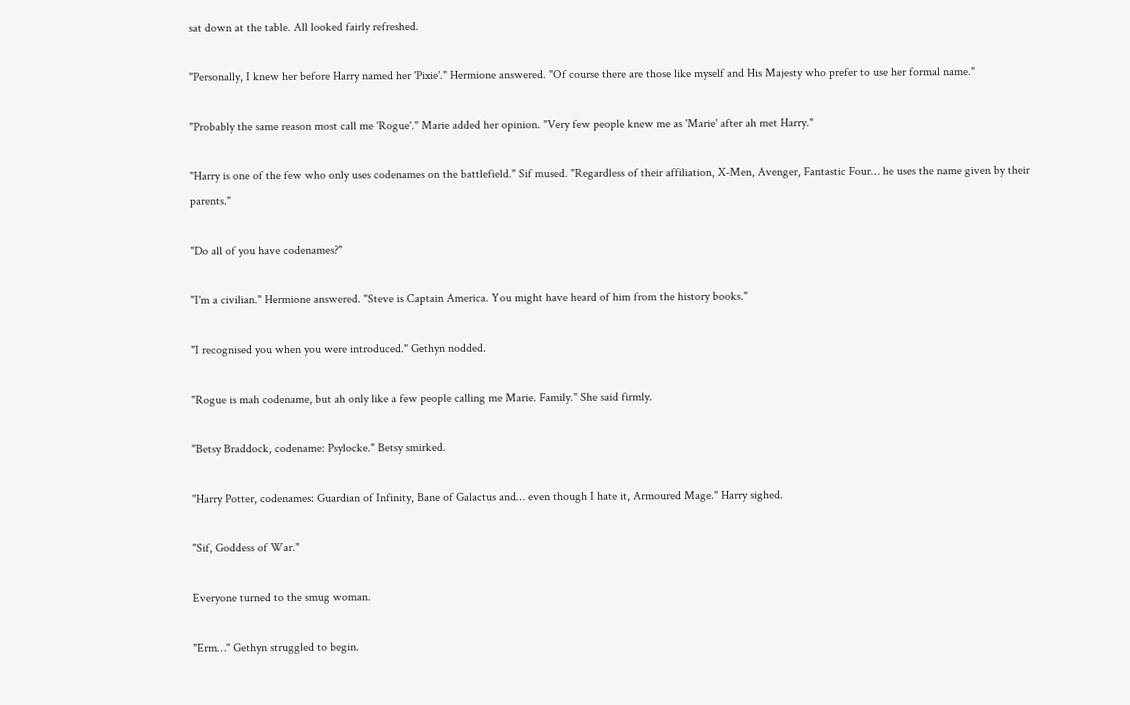sat down at the table. All looked fairly refreshed.

"Personally, I knew her before Harry named her 'Pixie'." Hermione answered. "Of course there are those like myself and His Majesty who prefer to use her formal name."

"Probably the same reason most call me 'Rogue'." Marie added her opinion. "Very few people knew me as 'Marie' after ah met Harry."

"Harry is one of the few who only uses codenames on the battlefield." Sif mused. "Regardless of their affiliation, X-Men, Avenger, Fantastic Four… he uses the name given by their parents."

"Do all of you have codenames?"

"I'm a civilian." Hermione answered. "Steve is Captain America. You might have heard of him from the history books."

"I recognised you when you were introduced." Gethyn nodded.

"Rogue is mah codename, but ah only like a few people calling me Marie. Family." She said firmly.

"Betsy Braddock, codename: Psylocke." Betsy smirked.

"Harry Potter, codenames: Guardian of Infinity, Bane of Galactus and… even though I hate it, Armoured Mage." Harry sighed.

"Sif, Goddess of War."

Everyone turned to the smug woman.

"Erm…" Gethyn struggled to begin.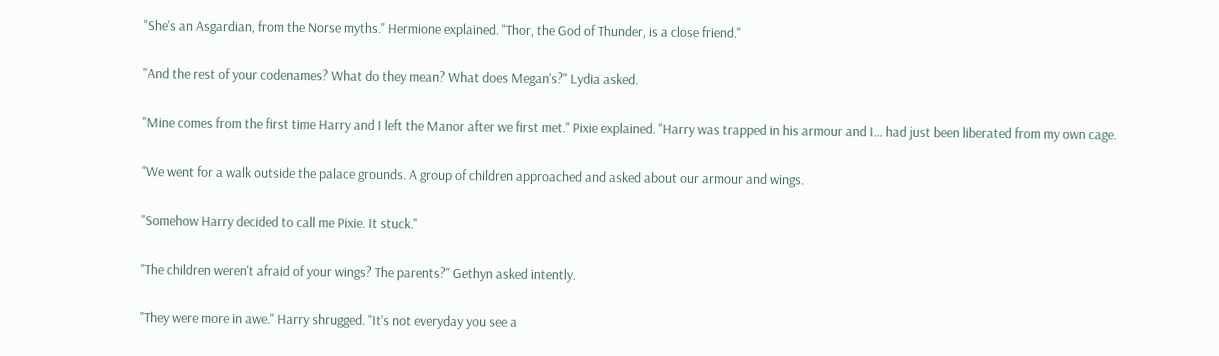"She's an Asgardian, from the Norse myths." Hermione explained. "Thor, the God of Thunder, is a close friend."

"And the rest of your codenames? What do they mean? What does Megan's?" Lydia asked.

"Mine comes from the first time Harry and I left the Manor after we first met." Pixie explained. "Harry was trapped in his armour and I… had just been liberated from my own cage.

"We went for a walk outside the palace grounds. A group of children approached and asked about our armour and wings.

"Somehow Harry decided to call me Pixie. It stuck."

"The children weren't afraid of your wings? The parents?" Gethyn asked intently.

"They were more in awe." Harry shrugged. "It's not everyday you see a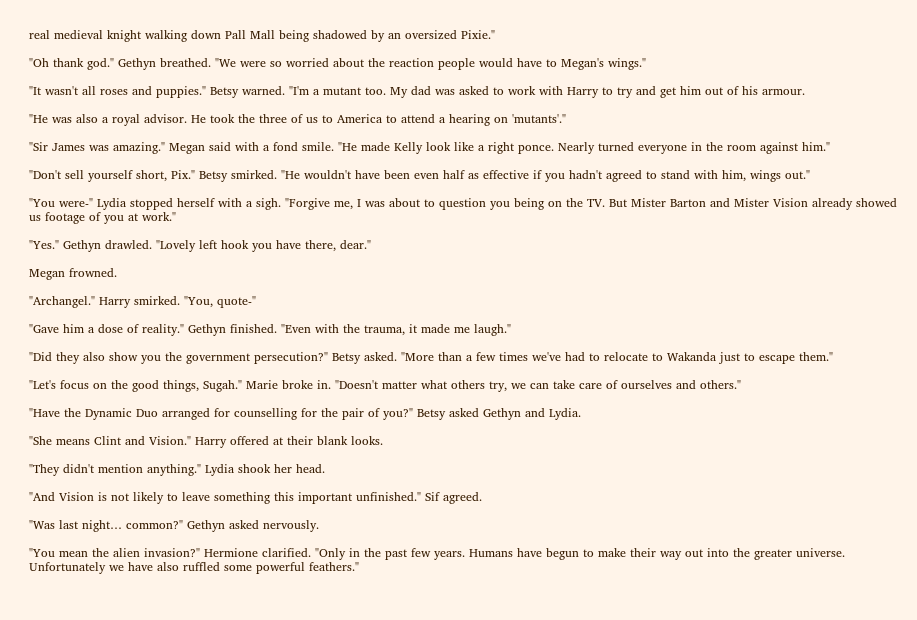real medieval knight walking down Pall Mall being shadowed by an oversized Pixie."

"Oh thank god." Gethyn breathed. "We were so worried about the reaction people would have to Megan's wings."

"It wasn't all roses and puppies." Betsy warned. "I'm a mutant too. My dad was asked to work with Harry to try and get him out of his armour.

"He was also a royal advisor. He took the three of us to America to attend a hearing on 'mutants'."

"Sir James was amazing." Megan said with a fond smile. "He made Kelly look like a right ponce. Nearly turned everyone in the room against him."

"Don't sell yourself short, Pix." Betsy smirked. "He wouldn't have been even half as effective if you hadn't agreed to stand with him, wings out."

"You were-" Lydia stopped herself with a sigh. "Forgive me, I was about to question you being on the TV. But Mister Barton and Mister Vision already showed us footage of you at work."

"Yes." Gethyn drawled. "Lovely left hook you have there, dear."

Megan frowned.

"Archangel." Harry smirked. "You, quote-"

"Gave him a dose of reality." Gethyn finished. "Even with the trauma, it made me laugh."

"Did they also show you the government persecution?" Betsy asked. "More than a few times we've had to relocate to Wakanda just to escape them."

"Let's focus on the good things, Sugah." Marie broke in. "Doesn't matter what others try, we can take care of ourselves and others."

"Have the Dynamic Duo arranged for counselling for the pair of you?" Betsy asked Gethyn and Lydia.

"She means Clint and Vision." Harry offered at their blank looks.

"They didn't mention anything." Lydia shook her head.

"And Vision is not likely to leave something this important unfinished." Sif agreed.

"Was last night… common?" Gethyn asked nervously.

"You mean the alien invasion?" Hermione clarified. "Only in the past few years. Humans have begun to make their way out into the greater universe. Unfortunately we have also ruffled some powerful feathers."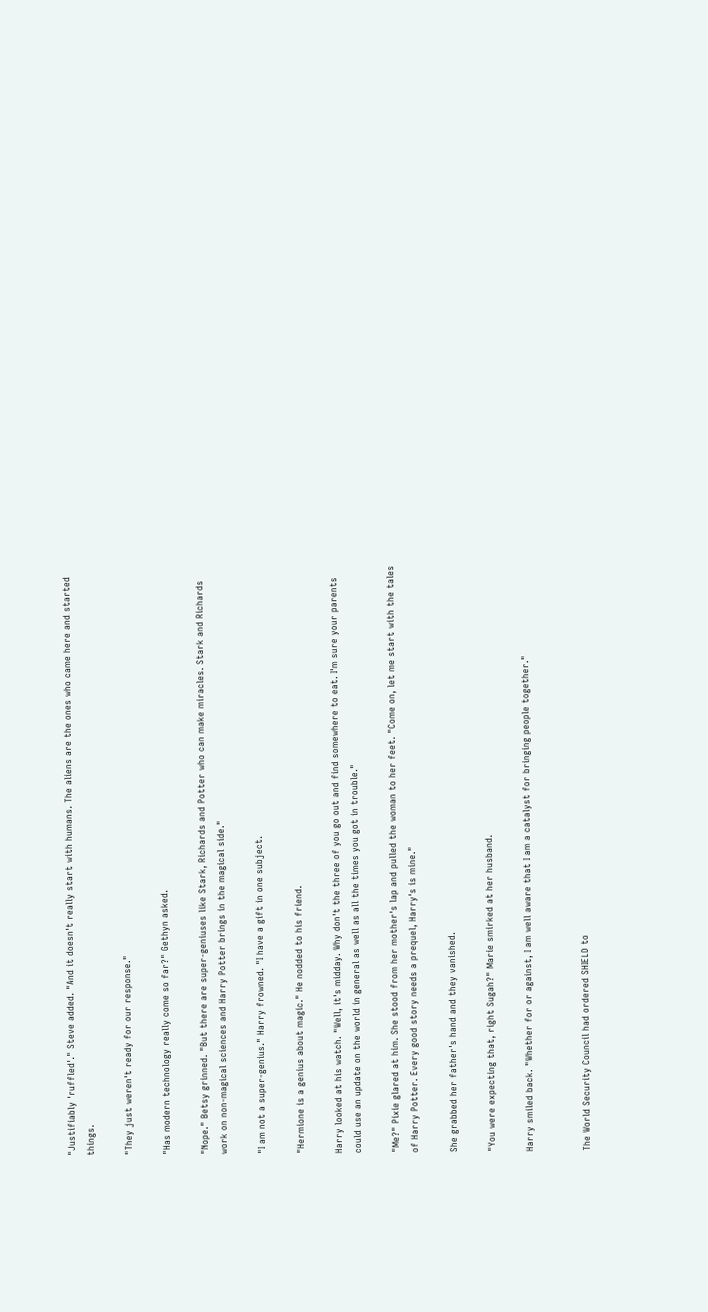"Justifiably 'ruffled'." Steve added. "And it doesn't really start with humans. The aliens are the ones who came here and started things.

"They just weren't ready for our response."

"Has modern technology really come so far?" Gethyn asked.

"Nope." Betsy grinned. "But there are super-geniuses like Stark, Richards and Potter who can make miracles. Stark and Richards work on non-magical sciences and Harry Potter brings in the magical side."

"I am not a super-genius." Harry frowned. "I have a gift in one subject.

"Hermione is a genius about magic." He nodded to his friend.

Harry looked at his watch. "Well, it's midday. Why don't the three of you go out and find somewhere to eat. I'm sure your parents could use an update on the world in general as well as all the times you got in trouble."

"Me?" Pixie glared at him. She stood from her mother's lap and pulled the woman to her feet. "Come on, let me start with the tales of Harry Potter. Every good story needs a prequel, Harry's is mine."

She grabbed her father's hand and they vanished.

"You were expecting that, right Sugah?" Marie smirked at her husband.

Harry smiled back. "Whether for or against, I am well aware that I am a catalyst for bringing people together."


The World Security Council had ordered SHIELD to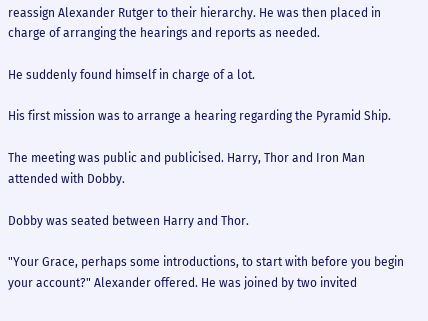reassign Alexander Rutger to their hierarchy. He was then placed in charge of arranging the hearings and reports as needed.

He suddenly found himself in charge of a lot.

His first mission was to arrange a hearing regarding the Pyramid Ship.

The meeting was public and publicised. Harry, Thor and Iron Man attended with Dobby.

Dobby was seated between Harry and Thor.

"Your Grace, perhaps some introductions, to start with before you begin your account?" Alexander offered. He was joined by two invited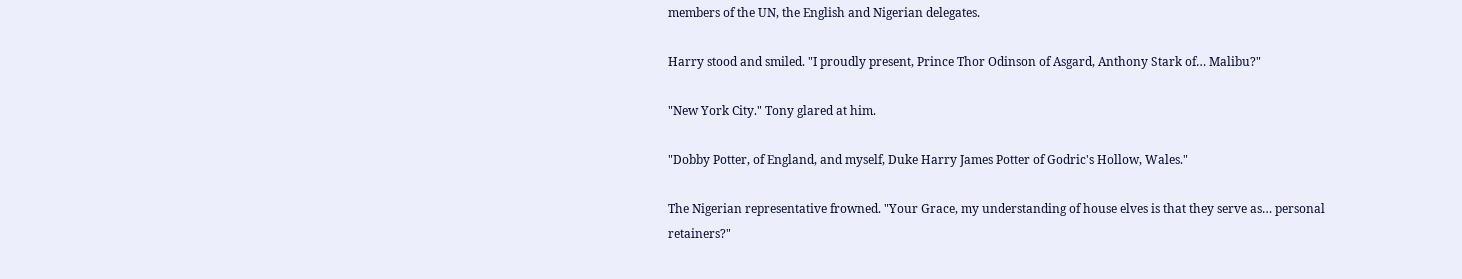members of the UN, the English and Nigerian delegates.

Harry stood and smiled. "I proudly present, Prince Thor Odinson of Asgard, Anthony Stark of… Malibu?"

"New York City." Tony glared at him.

"Dobby Potter, of England, and myself, Duke Harry James Potter of Godric's Hollow, Wales."

The Nigerian representative frowned. "Your Grace, my understanding of house elves is that they serve as… personal retainers?"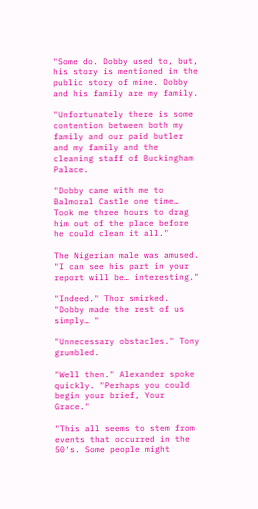"Some do. Dobby used to, but, his story is mentioned in the public story of mine. Dobby and his family are my family.

"Unfortunately there is some contention between both my family and our paid butler and my family and the cleaning staff of Buckingham Palace.

"Dobby came with me to Balmoral Castle one time… Took me three hours to drag him out of the place before he could clean it all."

The Nigerian male was amused. "I can see his part in your report will be… interesting."

"Indeed." Thor smirked. "Dobby made the rest of us simply… "

"Unnecessary obstacles." Tony grumbled.

"Well then." Alexander spoke quickly. "Perhaps you could begin your brief, Your Grace."

"This all seems to stem from events that occurred in the 50's. Some people might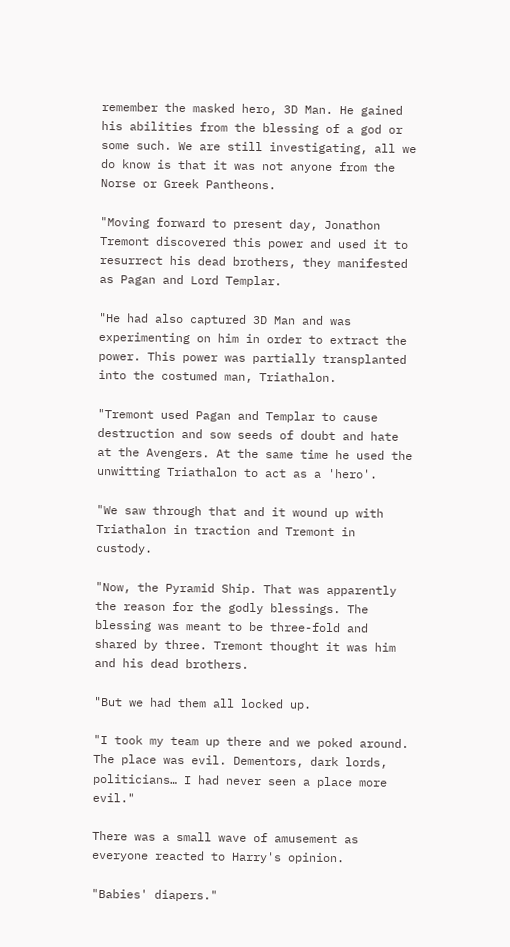remember the masked hero, 3D Man. He gained his abilities from the blessing of a god or some such. We are still investigating, all we do know is that it was not anyone from the Norse or Greek Pantheons.

"Moving forward to present day, Jonathon Tremont discovered this power and used it to resurrect his dead brothers, they manifested as Pagan and Lord Templar.

"He had also captured 3D Man and was experimenting on him in order to extract the power. This power was partially transplanted into the costumed man, Triathalon.

"Tremont used Pagan and Templar to cause destruction and sow seeds of doubt and hate at the Avengers. At the same time he used the unwitting Triathalon to act as a 'hero'.

"We saw through that and it wound up with Triathalon in traction and Tremont in custody.

"Now, the Pyramid Ship. That was apparently the reason for the godly blessings. The blessing was meant to be three-fold and shared by three. Tremont thought it was him and his dead brothers.

"But we had them all locked up.

"I took my team up there and we poked around. The place was evil. Dementors, dark lords, politicians… I had never seen a place more evil."

There was a small wave of amusement as everyone reacted to Harry's opinion.

"Babies' diapers."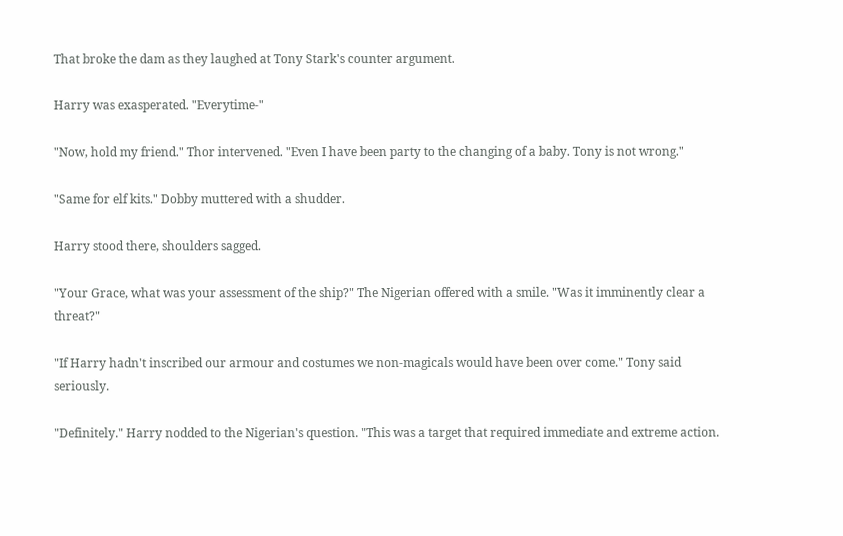That broke the dam as they laughed at Tony Stark's counter argument.

Harry was exasperated. "Everytime-"

"Now, hold my friend." Thor intervened. "Even I have been party to the changing of a baby. Tony is not wrong."

"Same for elf kits." Dobby muttered with a shudder.

Harry stood there, shoulders sagged.

"Your Grace, what was your assessment of the ship?" The Nigerian offered with a smile. "Was it imminently clear a threat?"

"If Harry hadn't inscribed our armour and costumes we non-magicals would have been over come." Tony said seriously.

"Definitely." Harry nodded to the Nigerian's question. "This was a target that required immediate and extreme action.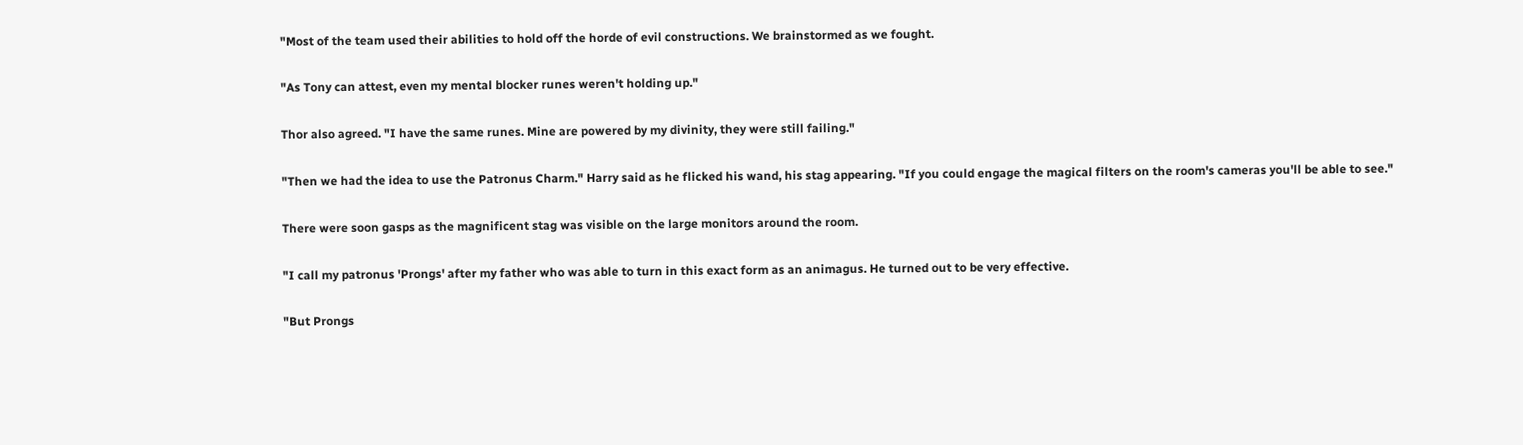"Most of the team used their abilities to hold off the horde of evil constructions. We brainstormed as we fought.

"As Tony can attest, even my mental blocker runes weren't holding up."

Thor also agreed. "I have the same runes. Mine are powered by my divinity, they were still failing."

"Then we had the idea to use the Patronus Charm." Harry said as he flicked his wand, his stag appearing. "If you could engage the magical filters on the room's cameras you'll be able to see."

There were soon gasps as the magnificent stag was visible on the large monitors around the room.

"I call my patronus 'Prongs' after my father who was able to turn in this exact form as an animagus. He turned out to be very effective.

"But Prongs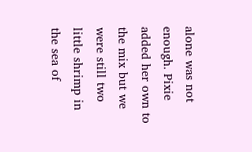alone was not enough. Pixie added her own to the mix but we were still two little shrimp in the sea of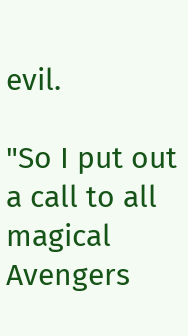evil.

"So I put out a call to all magical Avengers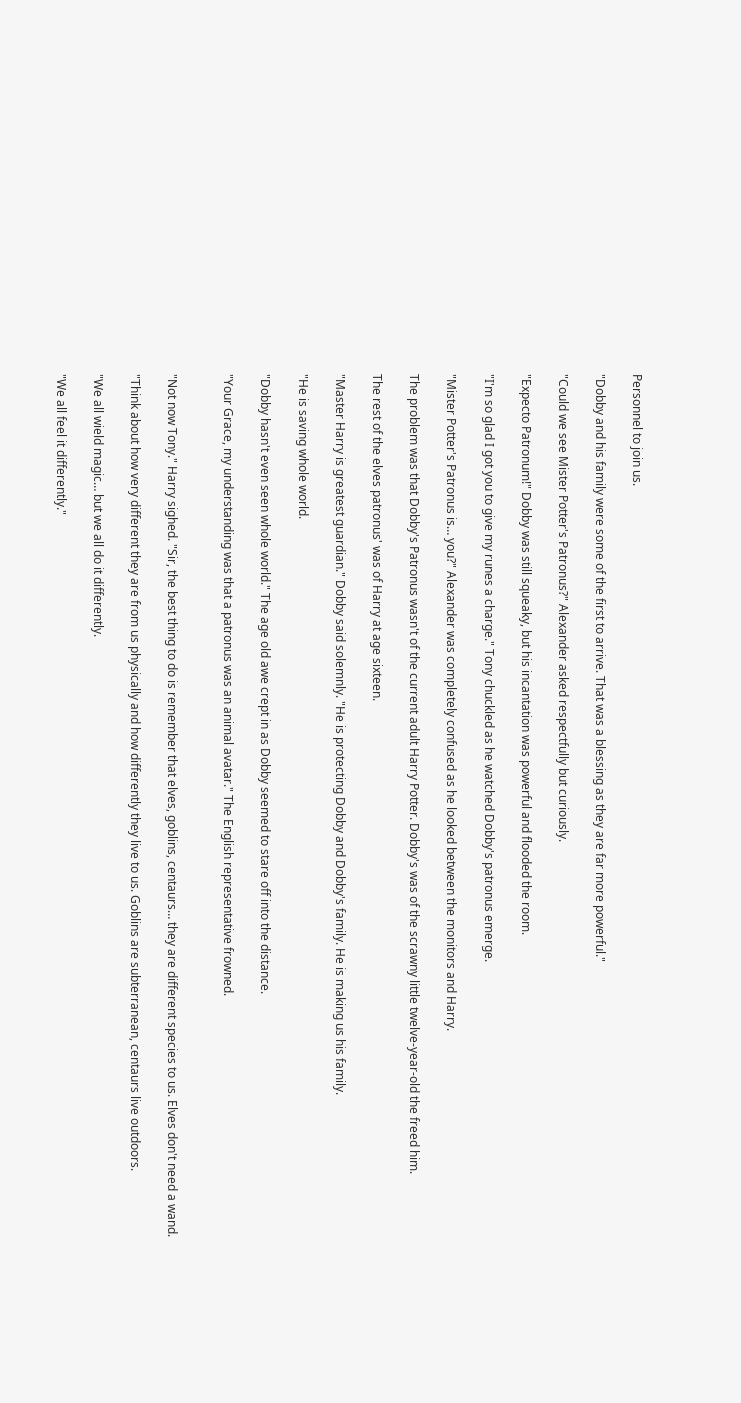Personnel to join us.

"Dobby and his family were some of the first to arrive. That was a blessing as they are far more powerful."

"Could we see Mister Potter's Patronus?" Alexander asked respectfully but curiously.

"Expecto Patronum!" Dobby was still squeaky, but his incantation was powerful and flooded the room.

"I'm so glad I got you to give my runes a charge." Tony chuckled as he watched Dobby's patronus emerge.

"Mister Potter's Patronus is… you?" Alexander was completely confused as he looked between the monitors and Harry.

The problem was that Dobby's Patronus wasn't of the current adult Harry Potter. Dobby's was of the scrawny little twelve-year-old the freed him.

The rest of the elves patronus' was of Harry at age sixteen.

"Master Harry is greatest guardian." Dobby said solemnly. "He is protecting Dobby and Dobby's family. He is making us his family.

"He is saving whole world.

"Dobby hasn't even seen whole world." The age old awe crept in as Dobby seemed to stare off into the distance.

"Your Grace, my understanding was that a patronus was an animal avatar." The English representative frowned.


"Not now Tony." Harry sighed. "Sir, the best thing to do is remember that elves, goblins, centaurs… they are different species to us. Elves don't need a wand.

"Think about how very different they are from us physically and how differently they live to us. Goblins are subterranean, centaurs live outdoors.

"We all wield magic… but we all do it differently.

"We all feel it differently."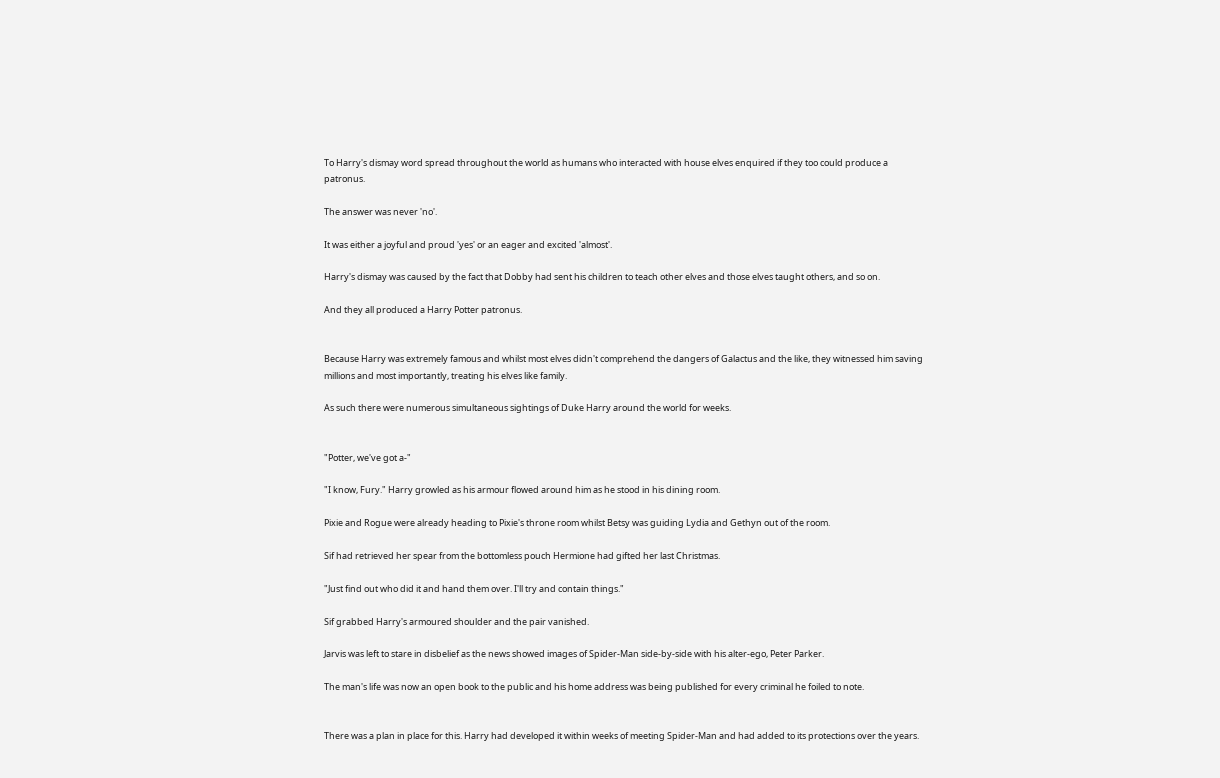To Harry's dismay word spread throughout the world as humans who interacted with house elves enquired if they too could produce a patronus.

The answer was never 'no'.

It was either a joyful and proud 'yes' or an eager and excited 'almost'.

Harry's dismay was caused by the fact that Dobby had sent his children to teach other elves and those elves taught others, and so on.

And they all produced a Harry Potter patronus.


Because Harry was extremely famous and whilst most elves didn't comprehend the dangers of Galactus and the like, they witnessed him saving millions and most importantly, treating his elves like family.

As such there were numerous simultaneous sightings of Duke Harry around the world for weeks.


"Potter, we've got a-"

"I know, Fury." Harry growled as his armour flowed around him as he stood in his dining room.

Pixie and Rogue were already heading to Pixie's throne room whilst Betsy was guiding Lydia and Gethyn out of the room.

Sif had retrieved her spear from the bottomless pouch Hermione had gifted her last Christmas.

"Just find out who did it and hand them over. I'll try and contain things."

Sif grabbed Harry's armoured shoulder and the pair vanished.

Jarvis was left to stare in disbelief as the news showed images of Spider-Man side-by-side with his alter-ego, Peter Parker.

The man's life was now an open book to the public and his home address was being published for every criminal he foiled to note.


There was a plan in place for this. Harry had developed it within weeks of meeting Spider-Man and had added to its protections over the years.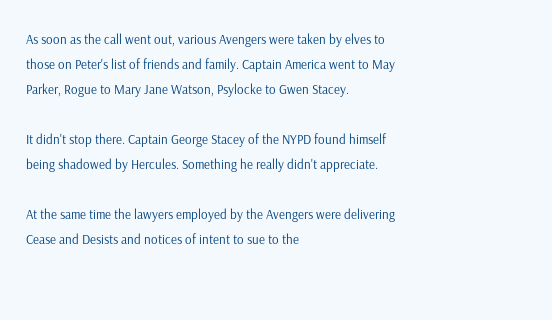As soon as the call went out, various Avengers were taken by elves to those on Peter's list of friends and family. Captain America went to May Parker, Rogue to Mary Jane Watson, Psylocke to Gwen Stacey.

It didn't stop there. Captain George Stacey of the NYPD found himself being shadowed by Hercules. Something he really didn't appreciate.

At the same time the lawyers employed by the Avengers were delivering Cease and Desists and notices of intent to sue to the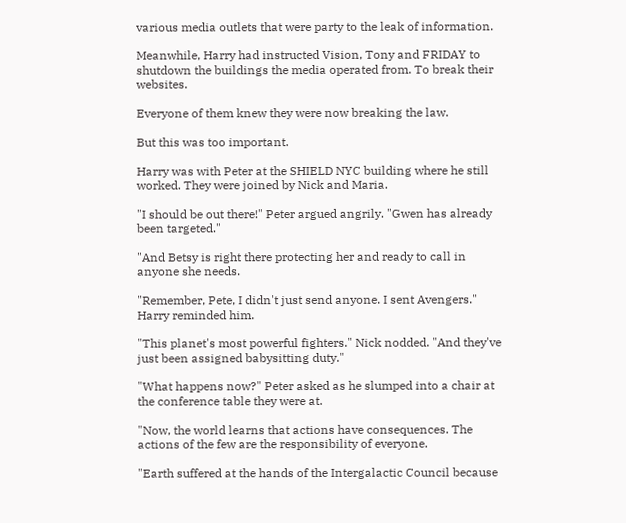various media outlets that were party to the leak of information.

Meanwhile, Harry had instructed Vision, Tony and FRIDAY to shutdown the buildings the media operated from. To break their websites.

Everyone of them knew they were now breaking the law.

But this was too important.

Harry was with Peter at the SHIELD NYC building where he still worked. They were joined by Nick and Maria.

"I should be out there!" Peter argued angrily. "Gwen has already been targeted."

"And Betsy is right there protecting her and ready to call in anyone she needs.

"Remember, Pete, I didn't just send anyone. I sent Avengers." Harry reminded him.

"This planet's most powerful fighters." Nick nodded. "And they've just been assigned babysitting duty."

"What happens now?" Peter asked as he slumped into a chair at the conference table they were at.

"Now, the world learns that actions have consequences. The actions of the few are the responsibility of everyone.

"Earth suffered at the hands of the Intergalactic Council because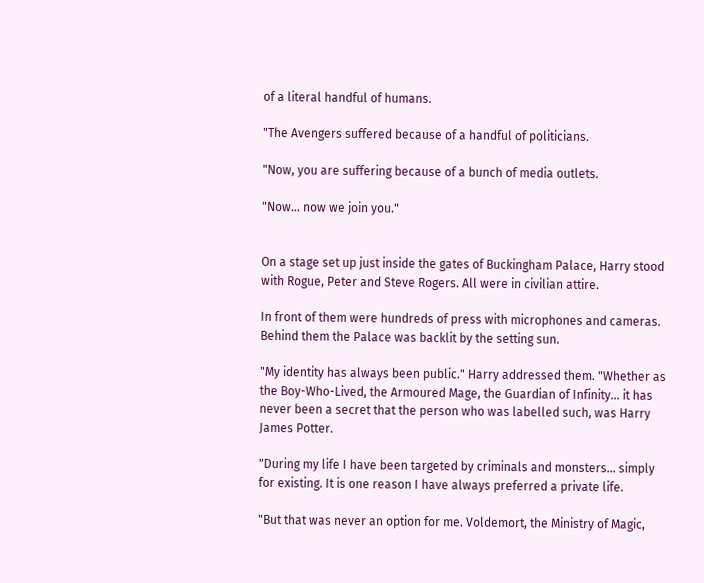of a literal handful of humans.

"The Avengers suffered because of a handful of politicians.

"Now, you are suffering because of a bunch of media outlets.

"Now… now we join you."


On a stage set up just inside the gates of Buckingham Palace, Harry stood with Rogue, Peter and Steve Rogers. All were in civilian attire.

In front of them were hundreds of press with microphones and cameras. Behind them the Palace was backlit by the setting sun.

"My identity has always been public." Harry addressed them. "Whether as the Boy-Who-Lived, the Armoured Mage, the Guardian of Infinity… it has never been a secret that the person who was labelled such, was Harry James Potter.

"During my life I have been targeted by criminals and monsters… simply for existing. It is one reason I have always preferred a private life.

"But that was never an option for me. Voldemort, the Ministry of Magic,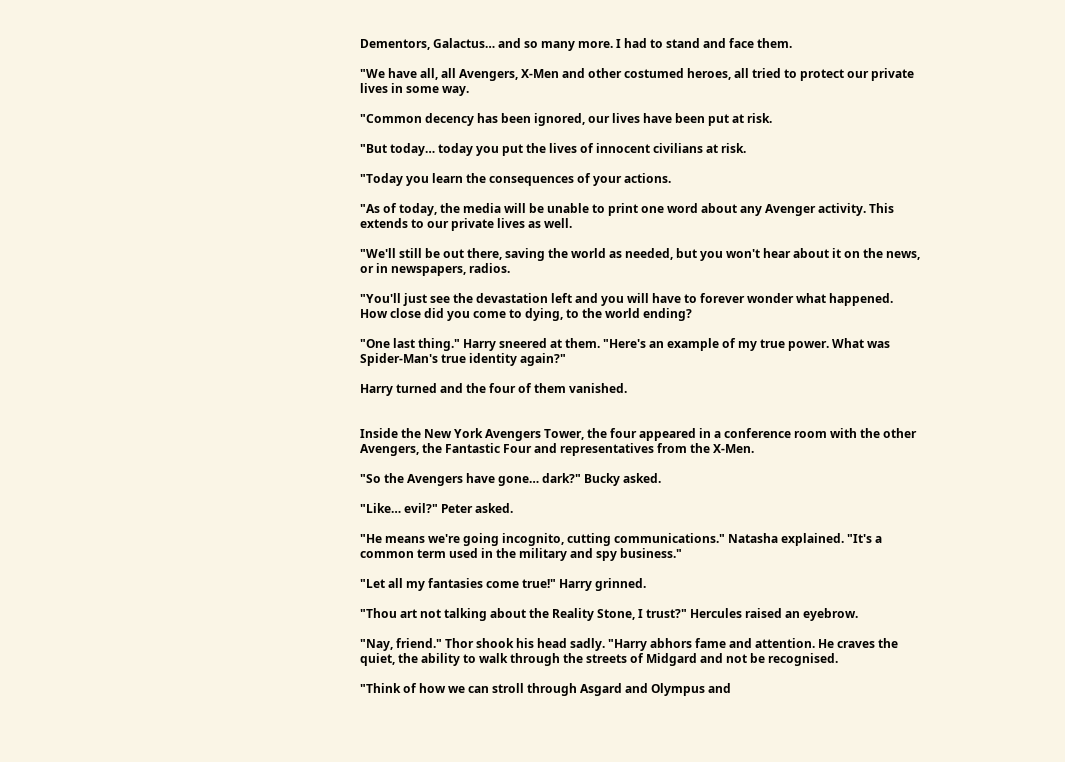Dementors, Galactus… and so many more. I had to stand and face them.

"We have all, all Avengers, X-Men and other costumed heroes, all tried to protect our private lives in some way.

"Common decency has been ignored, our lives have been put at risk.

"But today… today you put the lives of innocent civilians at risk.

"Today you learn the consequences of your actions.

"As of today, the media will be unable to print one word about any Avenger activity. This extends to our private lives as well.

"We'll still be out there, saving the world as needed, but you won't hear about it on the news, or in newspapers, radios.

"You'll just see the devastation left and you will have to forever wonder what happened. How close did you come to dying, to the world ending?

"One last thing." Harry sneered at them. "Here's an example of my true power. What was Spider-Man's true identity again?"

Harry turned and the four of them vanished.


Inside the New York Avengers Tower, the four appeared in a conference room with the other Avengers, the Fantastic Four and representatives from the X-Men.

"So the Avengers have gone… dark?" Bucky asked.

"Like… evil?" Peter asked.

"He means we're going incognito, cutting communications." Natasha explained. "It's a common term used in the military and spy business."

"Let all my fantasies come true!" Harry grinned.

"Thou art not talking about the Reality Stone, I trust?" Hercules raised an eyebrow.

"Nay, friend." Thor shook his head sadly. "Harry abhors fame and attention. He craves the quiet, the ability to walk through the streets of Midgard and not be recognised.

"Think of how we can stroll through Asgard and Olympus and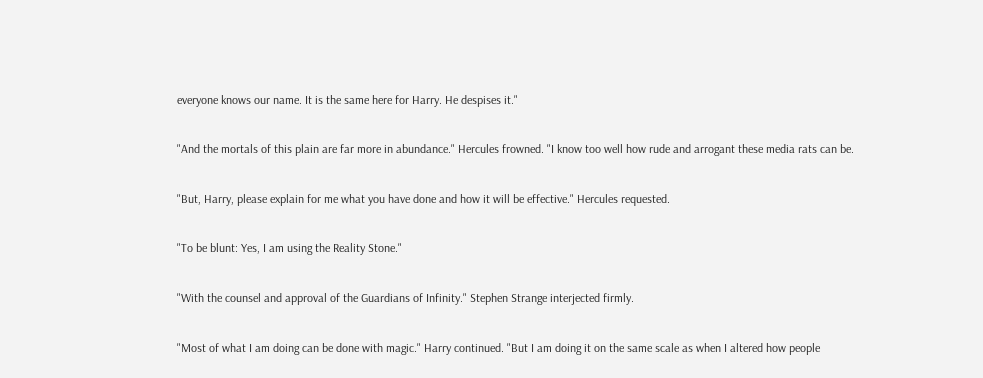everyone knows our name. It is the same here for Harry. He despises it."

"And the mortals of this plain are far more in abundance." Hercules frowned. "I know too well how rude and arrogant these media rats can be.

"But, Harry, please explain for me what you have done and how it will be effective." Hercules requested.

"To be blunt: Yes, I am using the Reality Stone."

"With the counsel and approval of the Guardians of Infinity." Stephen Strange interjected firmly.

"Most of what I am doing can be done with magic." Harry continued. "But I am doing it on the same scale as when I altered how people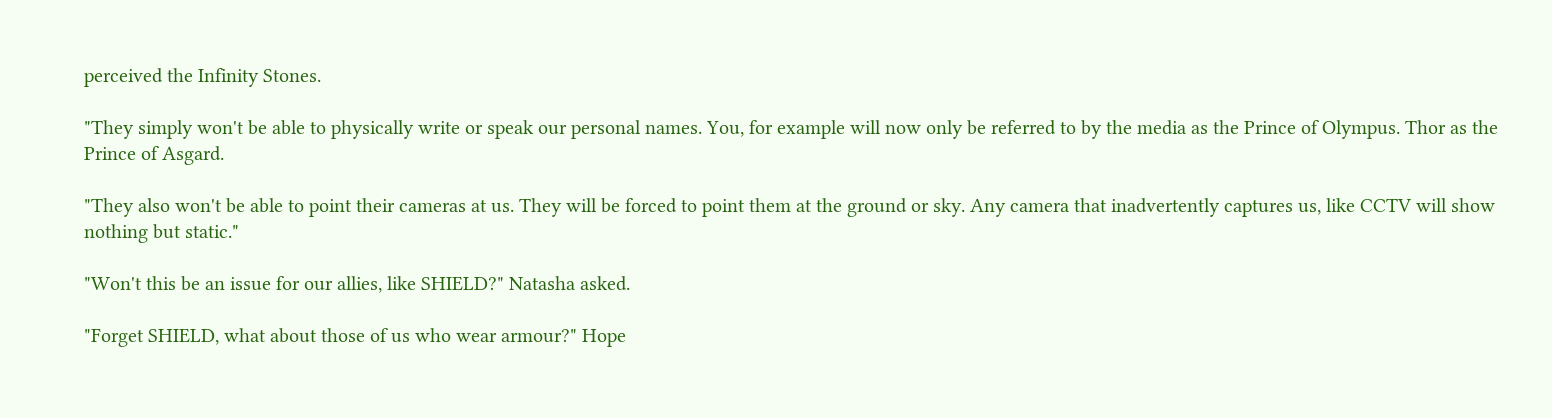perceived the Infinity Stones.

"They simply won't be able to physically write or speak our personal names. You, for example will now only be referred to by the media as the Prince of Olympus. Thor as the Prince of Asgard.

"They also won't be able to point their cameras at us. They will be forced to point them at the ground or sky. Any camera that inadvertently captures us, like CCTV will show nothing but static."

"Won't this be an issue for our allies, like SHIELD?" Natasha asked.

"Forget SHIELD, what about those of us who wear armour?" Hope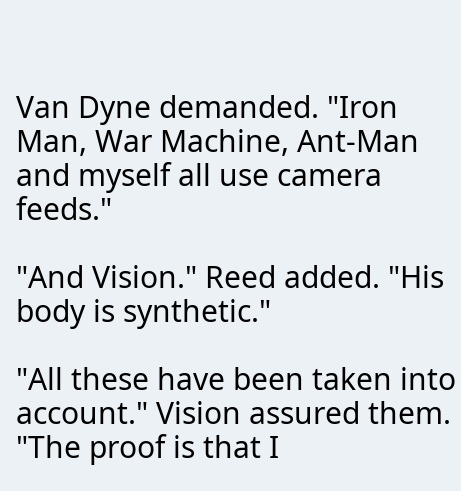Van Dyne demanded. "Iron Man, War Machine, Ant-Man and myself all use camera feeds."

"And Vision." Reed added. "His body is synthetic."

"All these have been taken into account." Vision assured them. "The proof is that I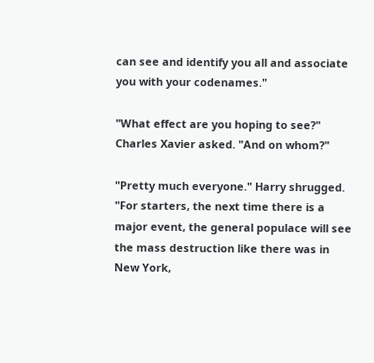can see and identify you all and associate you with your codenames."

"What effect are you hoping to see?" Charles Xavier asked. "And on whom?"

"Pretty much everyone." Harry shrugged. "For starters, the next time there is a major event, the general populace will see the mass destruction like there was in New York,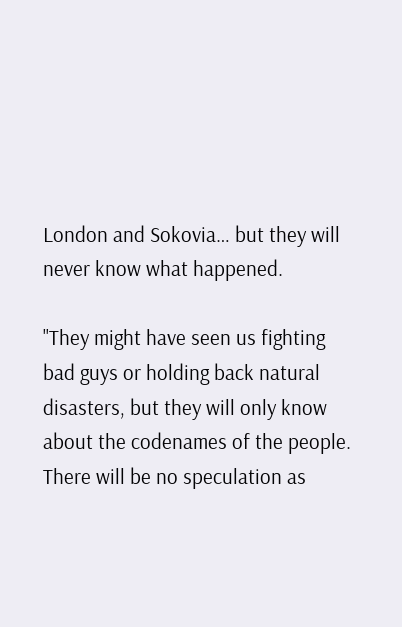London and Sokovia… but they will never know what happened.

"They might have seen us fighting bad guys or holding back natural disasters, but they will only know about the codenames of the people. There will be no speculation as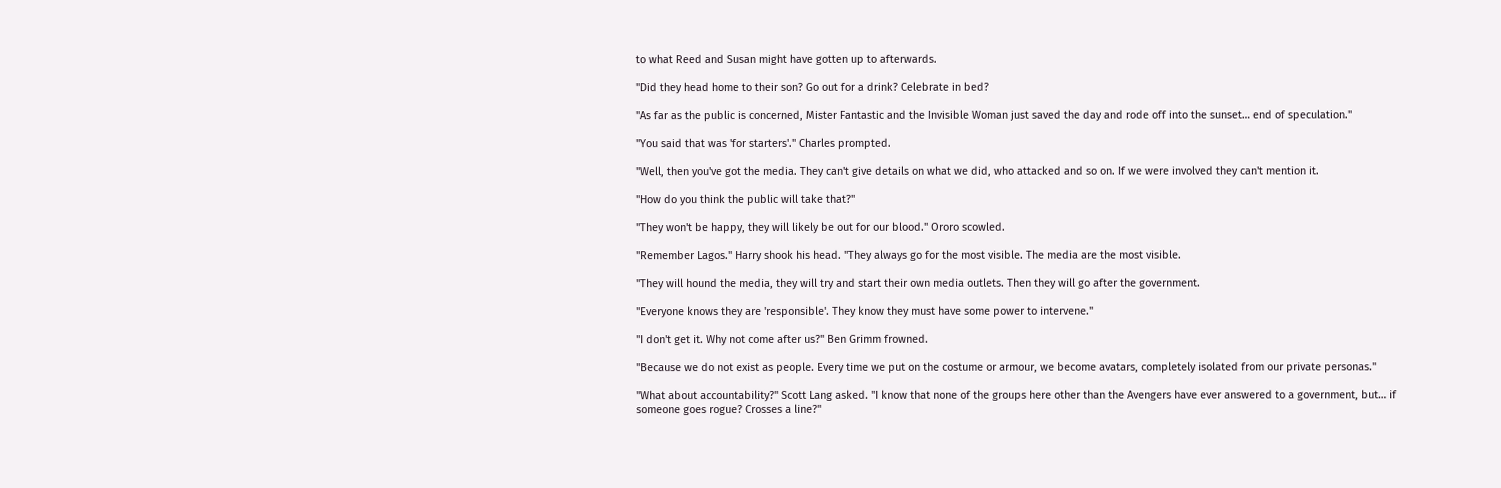to what Reed and Susan might have gotten up to afterwards.

"Did they head home to their son? Go out for a drink? Celebrate in bed?

"As far as the public is concerned, Mister Fantastic and the Invisible Woman just saved the day and rode off into the sunset… end of speculation."

"You said that was 'for starters'." Charles prompted.

"Well, then you've got the media. They can't give details on what we did, who attacked and so on. If we were involved they can't mention it.

"How do you think the public will take that?"

"They won't be happy, they will likely be out for our blood." Ororo scowled.

"Remember Lagos." Harry shook his head. "They always go for the most visible. The media are the most visible.

"They will hound the media, they will try and start their own media outlets. Then they will go after the government.

"Everyone knows they are 'responsible'. They know they must have some power to intervene."

"I don't get it. Why not come after us?" Ben Grimm frowned.

"Because we do not exist as people. Every time we put on the costume or armour, we become avatars, completely isolated from our private personas."

"What about accountability?" Scott Lang asked. "I know that none of the groups here other than the Avengers have ever answered to a government, but… if someone goes rogue? Crosses a line?"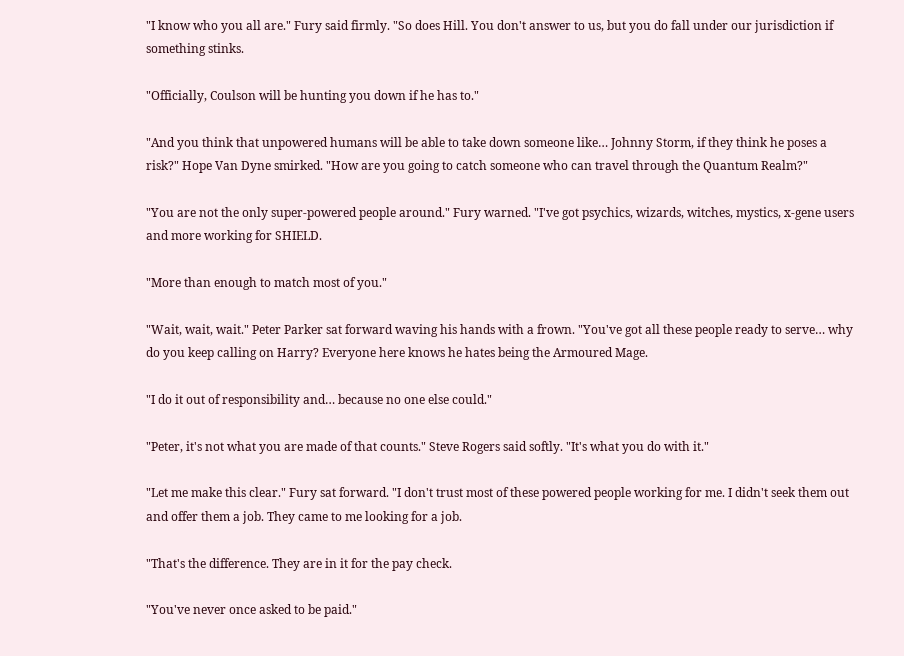"I know who you all are." Fury said firmly. "So does Hill. You don't answer to us, but you do fall under our jurisdiction if something stinks.

"Officially, Coulson will be hunting you down if he has to."

"And you think that unpowered humans will be able to take down someone like… Johnny Storm, if they think he poses a risk?" Hope Van Dyne smirked. "How are you going to catch someone who can travel through the Quantum Realm?"

"You are not the only super-powered people around." Fury warned. "I've got psychics, wizards, witches, mystics, x-gene users and more working for SHIELD.

"More than enough to match most of you."

"Wait, wait, wait." Peter Parker sat forward waving his hands with a frown. "You've got all these people ready to serve… why do you keep calling on Harry? Everyone here knows he hates being the Armoured Mage.

"I do it out of responsibility and… because no one else could."

"Peter, it's not what you are made of that counts." Steve Rogers said softly. "It's what you do with it."

"Let me make this clear." Fury sat forward. "I don't trust most of these powered people working for me. I didn't seek them out and offer them a job. They came to me looking for a job.

"That's the difference. They are in it for the pay check.

"You've never once asked to be paid."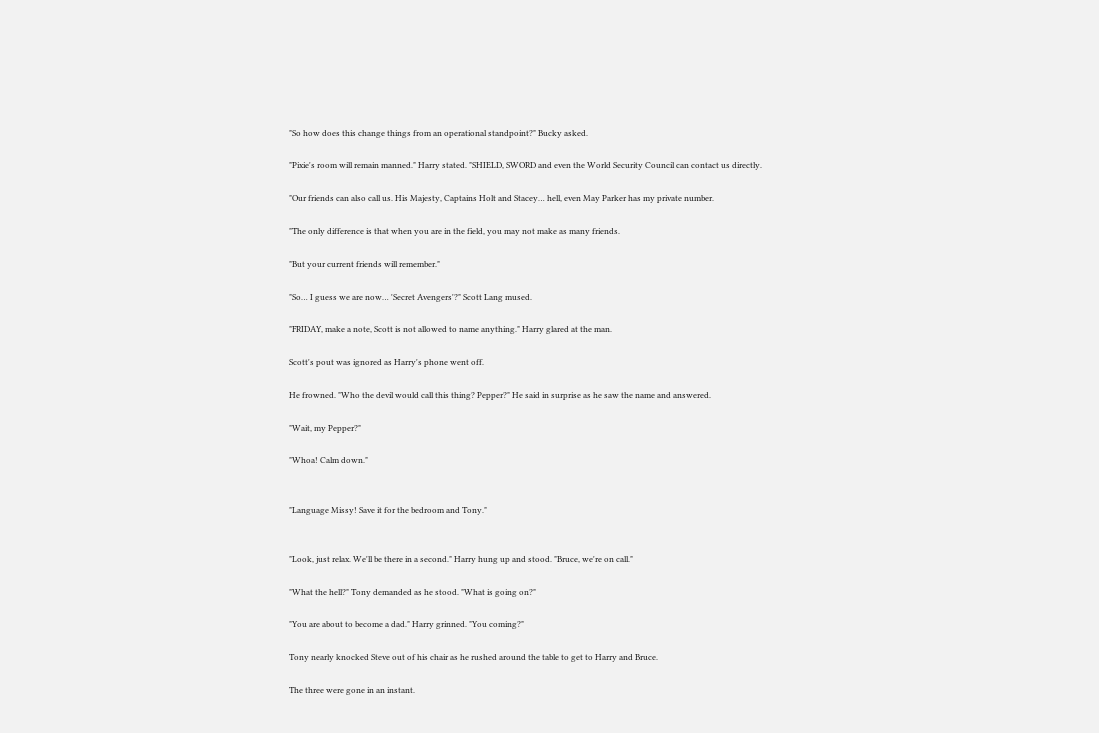"So how does this change things from an operational standpoint?" Bucky asked.

"Pixie's room will remain manned." Harry stated. "SHIELD, SWORD and even the World Security Council can contact us directly.

"Our friends can also call us. His Majesty, Captains Holt and Stacey… hell, even May Parker has my private number.

"The only difference is that when you are in the field, you may not make as many friends.

"But your current friends will remember."

"So… I guess we are now… 'Secret Avengers'?" Scott Lang mused.

"FRIDAY, make a note, Scott is not allowed to name anything." Harry glared at the man.

Scott's pout was ignored as Harry's phone went off.

He frowned. "Who the devil would call this thing? Pepper?" He said in surprise as he saw the name and answered.

"Wait, my Pepper?"

"Whoa! Calm down."


"Language Missy! Save it for the bedroom and Tony."


"Look, just relax. We'll be there in a second." Harry hung up and stood. "Bruce, we're on call."

"What the hell?" Tony demanded as he stood. "What is going on?"

"You are about to become a dad." Harry grinned. "You coming?"

Tony nearly knocked Steve out of his chair as he rushed around the table to get to Harry and Bruce.

The three were gone in an instant.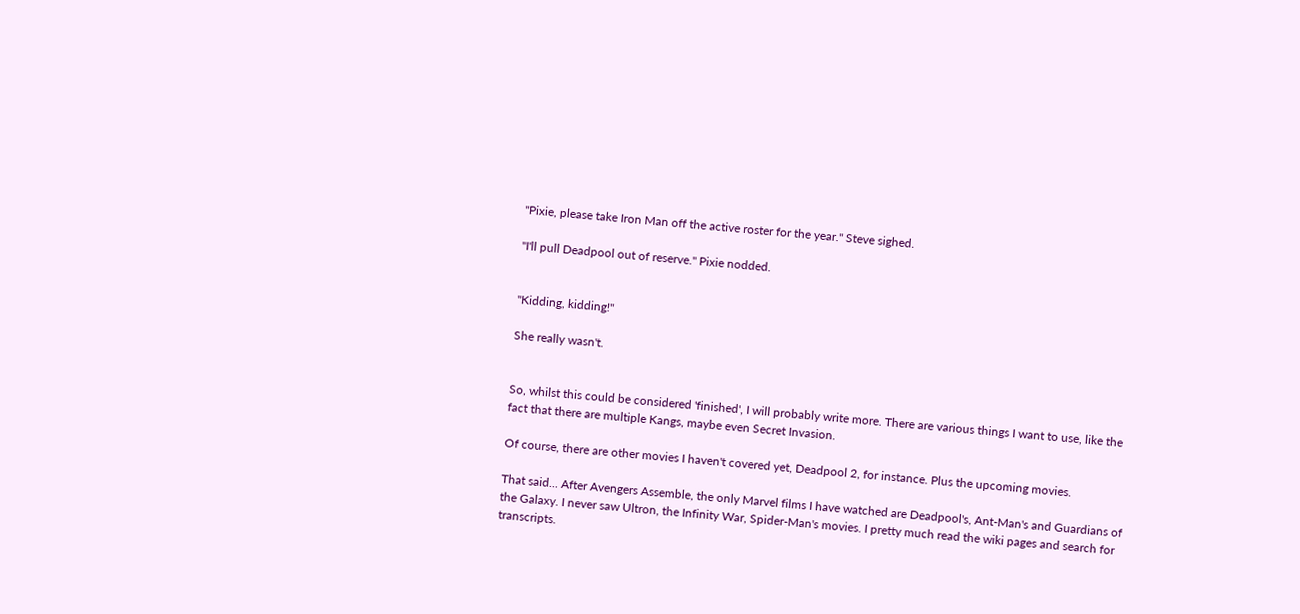"Pixie, please take Iron Man off the active roster for the year." Steve sighed.

"I'll pull Deadpool out of reserve." Pixie nodded.


"Kidding, kidding!"

She really wasn't.


So, whilst this could be considered 'finished', I will probably write more. There are various things I want to use, like the fact that there are multiple Kangs, maybe even Secret Invasion.

Of course, there are other movies I haven't covered yet, Deadpool 2, for instance. Plus the upcoming movies.

That said... After Avengers Assemble, the only Marvel films I have watched are Deadpool's, Ant-Man's and Guardians of the Galaxy. I never saw Ultron, the Infinity War, Spider-Man's movies. I pretty much read the wiki pages and search for transcripts.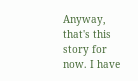Anyway, that's this story for now. I have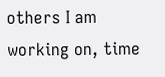others I am working on, time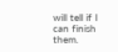will tell if I can finish them.